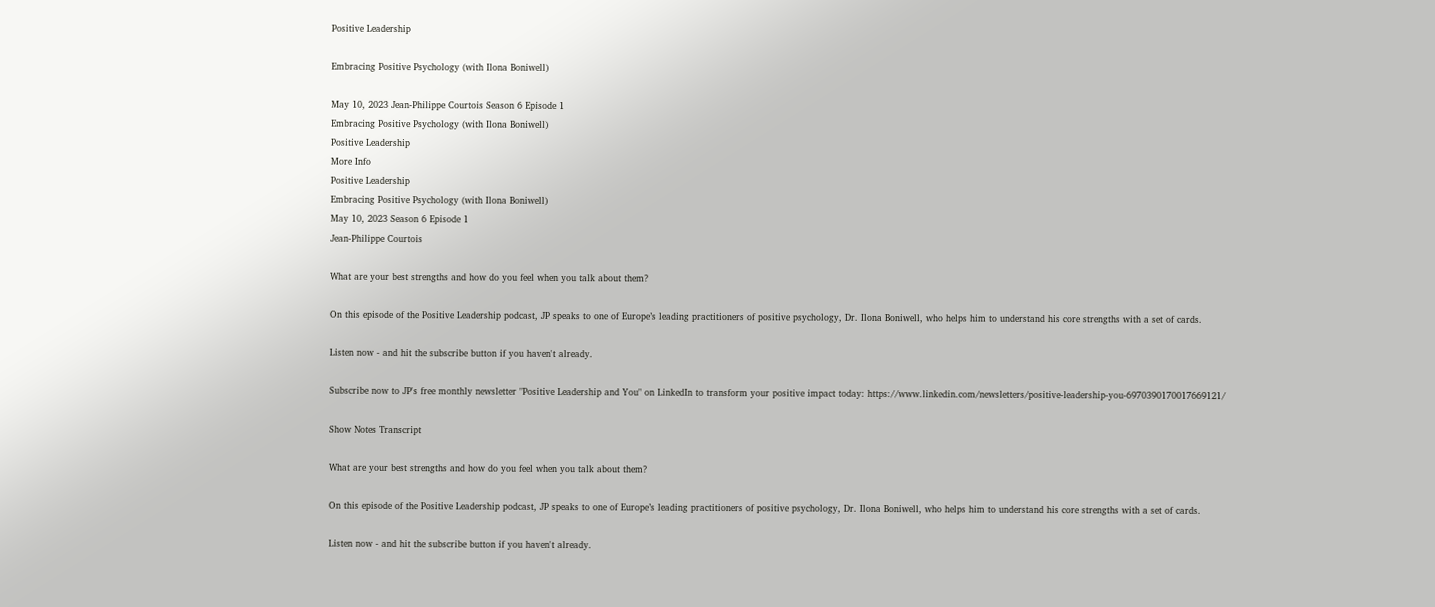Positive Leadership

Embracing Positive Psychology (with Ilona Boniwell)

May 10, 2023 Jean-Philippe Courtois Season 6 Episode 1
Embracing Positive Psychology (with Ilona Boniwell)
Positive Leadership
More Info
Positive Leadership
Embracing Positive Psychology (with Ilona Boniwell)
May 10, 2023 Season 6 Episode 1
Jean-Philippe Courtois

What are your best strengths and how do you feel when you talk about them?

On this episode of the Positive Leadership podcast, JP speaks to one of Europe’s leading practitioners of positive psychology, Dr. Ilona Boniwell, who helps him to understand his core strengths with a set of cards.

Listen now - and hit the subscribe button if you haven't already.

Subscribe now to JP's free monthly newsletter "Positive Leadership and You" on LinkedIn to transform your positive impact today: https://www.linkedin.com/newsletters/positive-leadership-you-6970390170017669121/

Show Notes Transcript

What are your best strengths and how do you feel when you talk about them?

On this episode of the Positive Leadership podcast, JP speaks to one of Europe’s leading practitioners of positive psychology, Dr. Ilona Boniwell, who helps him to understand his core strengths with a set of cards.

Listen now - and hit the subscribe button if you haven't already.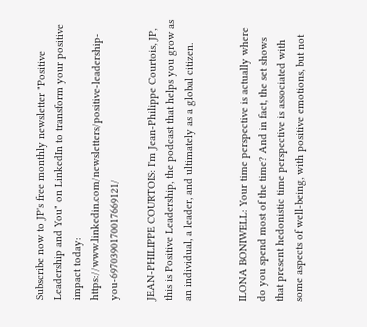Subscribe now to JP's free monthly newsletter "Positive Leadership and You" on LinkedIn to transform your positive impact today: https://www.linkedin.com/newsletters/positive-leadership-you-6970390170017669121/

JEAN-PHILIPPE COURTOIS: I'm Jean-Philippe Courtois, JP, this is Positive Leadership, the podcast that helps you grow as an individual, a leader, and ultimately as a global citizen.


ILONA BONIWELL: Your time perspective is actually where do you spend most of the time? And in fact, the set shows that present hedonistic time perspective is associated with some aspects of well-being, with positive emotions, but not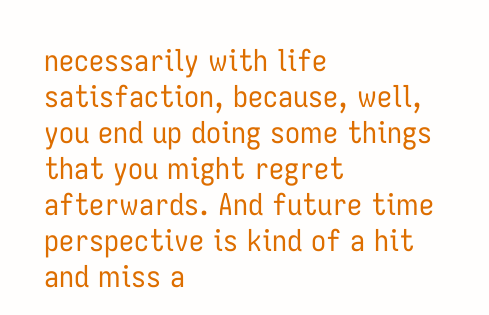necessarily with life satisfaction, because, well, you end up doing some things that you might regret afterwards. And future time perspective is kind of a hit and miss a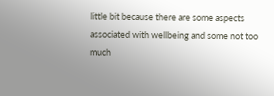little bit because there are some aspects associated with wellbeing and some not too much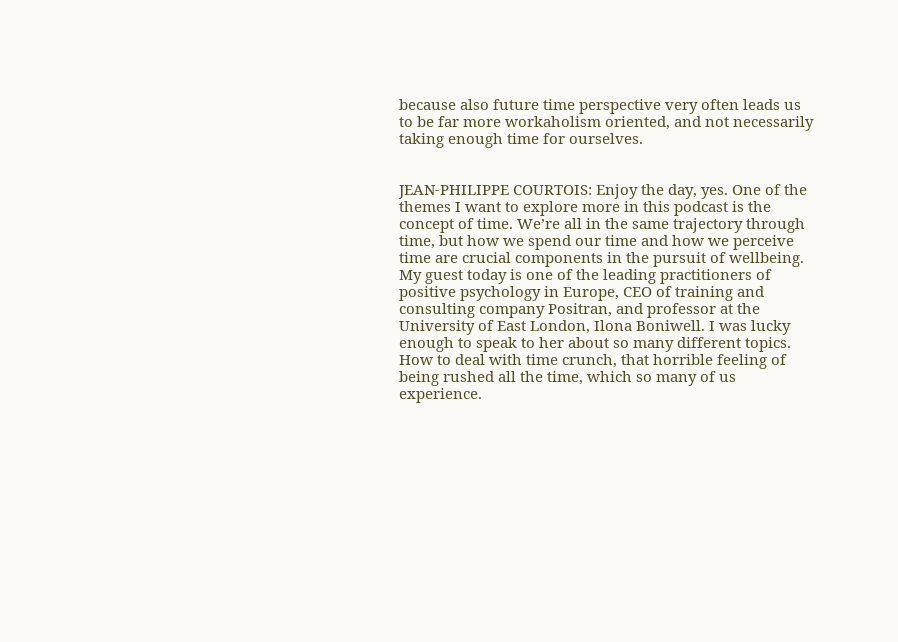because also future time perspective very often leads us to be far more workaholism oriented, and not necessarily taking enough time for ourselves.


JEAN-PHILIPPE COURTOIS: Enjoy the day, yes. One of the themes I want to explore more in this podcast is the concept of time. We’re all in the same trajectory through time, but how we spend our time and how we perceive time are crucial components in the pursuit of wellbeing. My guest today is one of the leading practitioners of positive psychology in Europe, CEO of training and consulting company Positran, and professor at the University of East London, Ilona Boniwell. I was lucky enough to speak to her about so many different topics. How to deal with time crunch, that horrible feeling of being rushed all the time, which so many of us experience.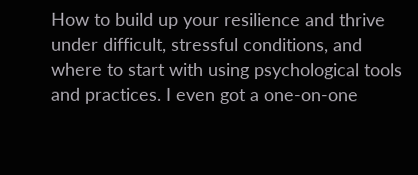How to build up your resilience and thrive under difficult, stressful conditions, and where to start with using psychological tools and practices. I even got a one-on-one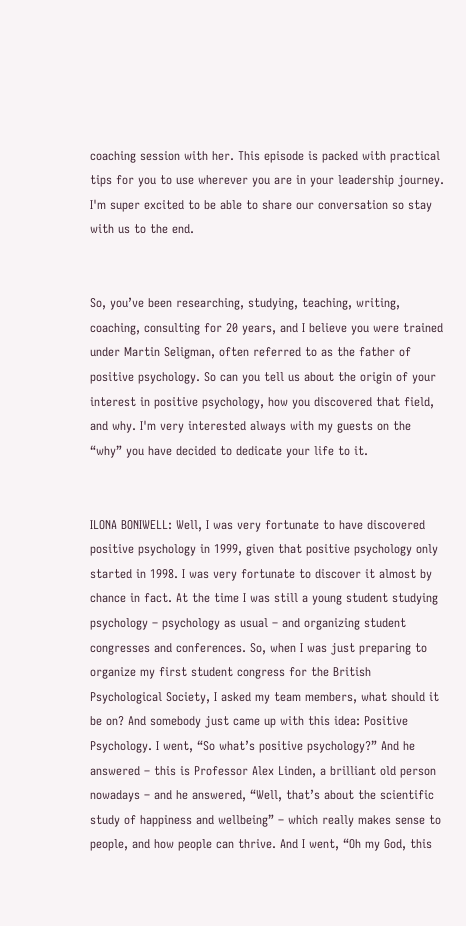coaching session with her. This episode is packed with practical tips for you to use wherever you are in your leadership journey. I'm super excited to be able to share our conversation so stay with us to the end.


So, you’ve been researching, studying, teaching, writing, coaching, consulting for 20 years, and I believe you were trained under Martin Seligman, often referred to as the father of positive psychology. So can you tell us about the origin of your interest in positive psychology, how you discovered that field, and why. I'm very interested always with my guests on the “why” you have decided to dedicate your life to it.


ILONA BONIWELL: Well, I was very fortunate to have discovered positive psychology in 1999, given that positive psychology only started in 1998. I was very fortunate to discover it almost by chance in fact. At the time I was still a young student studying psychology – psychology as usual – and organizing student congresses and conferences. So, when I was just preparing to organize my first student congress for the British Psychological Society, I asked my team members, what should it be on? And somebody just came up with this idea: Positive Psychology. I went, “So what’s positive psychology?” And he answered – this is Professor Alex Linden, a brilliant old person nowadays – and he answered, “Well, that’s about the scientific study of happiness and wellbeing” – which really makes sense to people, and how people can thrive. And I went, “Oh my God, this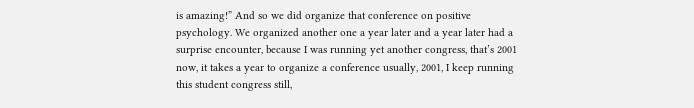is amazing!” And so we did organize that conference on positive psychology. We organized another one a year later and a year later had a surprise encounter, because I was running yet another congress, that’s 2001 now, it takes a year to organize a conference usually, 2001, I keep running this student congress still,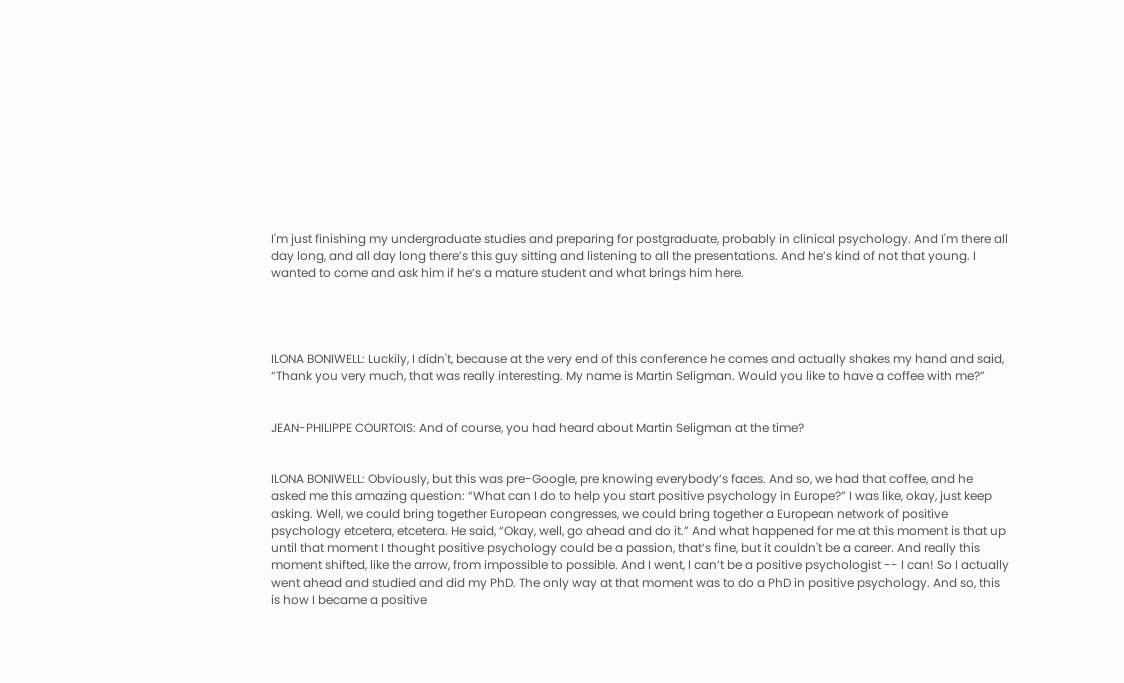I'm just finishing my undergraduate studies and preparing for postgraduate, probably in clinical psychology. And I'm there all day long, and all day long there’s this guy sitting and listening to all the presentations. And he’s kind of not that young. I wanted to come and ask him if he’s a mature student and what brings him here.




ILONA BONIWELL: Luckily, I didn't, because at the very end of this conference he comes and actually shakes my hand and said, “Thank you very much, that was really interesting. My name is Martin Seligman. Would you like to have a coffee with me?”


JEAN-PHILIPPE COURTOIS: And of course, you had heard about Martin Seligman at the time?


ILONA BONIWELL: Obviously, but this was pre-Google, pre knowing everybody’s faces. And so, we had that coffee, and he asked me this amazing question: “What can I do to help you start positive psychology in Europe?” I was like, okay, just keep asking. Well, we could bring together European congresses, we could bring together a European network of positive psychology etcetera, etcetera. He said, “Okay, well, go ahead and do it.” And what happened for me at this moment is that up until that moment I thought positive psychology could be a passion, that’s fine, but it couldn't be a career. And really this moment shifted, like the arrow, from impossible to possible. And I went, I can’t be a positive psychologist -- I can! So I actually went ahead and studied and did my PhD. The only way at that moment was to do a PhD in positive psychology. And so, this is how I became a positive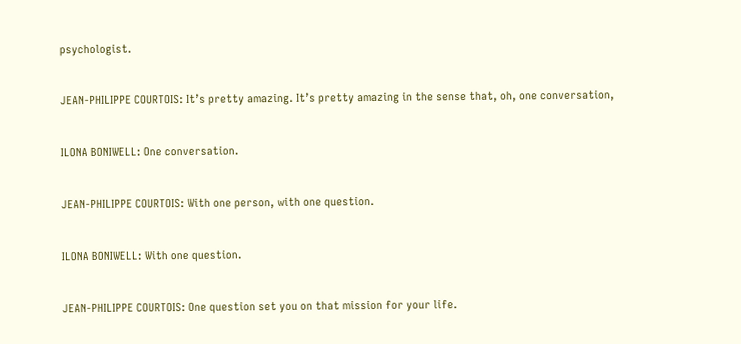psychologist.


JEAN-PHILIPPE COURTOIS: It’s pretty amazing. It’s pretty amazing in the sense that, oh, one conversation,


ILONA BONIWELL: One conversation.


JEAN-PHILIPPE COURTOIS: With one person, with one question.


ILONA BONIWELL: With one question.


JEAN-PHILIPPE COURTOIS: One question set you on that mission for your life.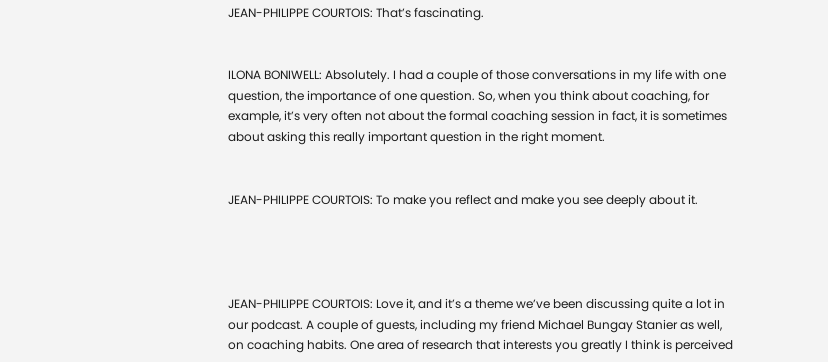JEAN-PHILIPPE COURTOIS: That’s fascinating.


ILONA BONIWELL: Absolutely. I had a couple of those conversations in my life with one question, the importance of one question. So, when you think about coaching, for example, it’s very often not about the formal coaching session in fact, it is sometimes about asking this really important question in the right moment.


JEAN-PHILIPPE COURTOIS: To make you reflect and make you see deeply about it.




JEAN-PHILIPPE COURTOIS: Love it, and it’s a theme we’ve been discussing quite a lot in our podcast. A couple of guests, including my friend Michael Bungay Stanier as well, on coaching habits. One area of research that interests you greatly I think is perceived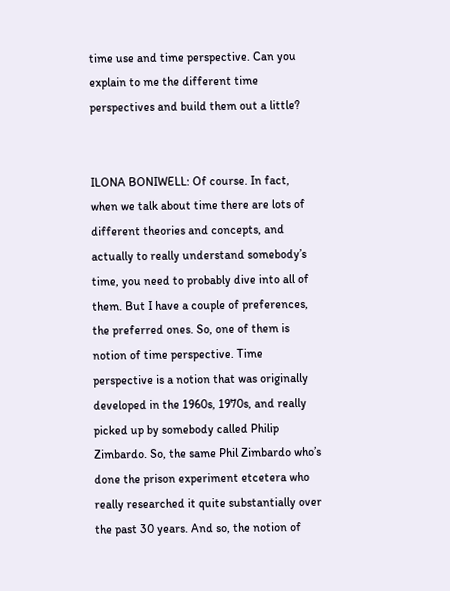time use and time perspective. Can you explain to me the different time perspectives and build them out a little?


ILONA BONIWELL: Of course. In fact, when we talk about time there are lots of different theories and concepts, and actually to really understand somebody’s time, you need to probably dive into all of them. But I have a couple of preferences, the preferred ones. So, one of them is notion of time perspective. Time perspective is a notion that was originally developed in the 1960s, 1970s, and really picked up by somebody called Philip Zimbardo. So, the same Phil Zimbardo who’s done the prison experiment etcetera who really researched it quite substantially over the past 30 years. And so, the notion of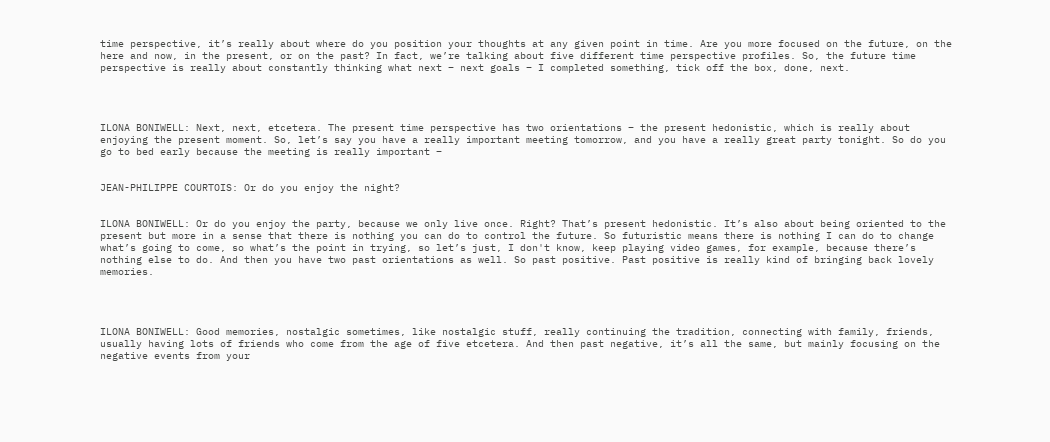time perspective, it’s really about where do you position your thoughts at any given point in time. Are you more focused on the future, on the here and now, in the present, or on the past? In fact, we’re talking about five different time perspective profiles. So, the future time perspective is really about constantly thinking what next – next goals – I completed something, tick off the box, done, next.




ILONA BONIWELL: Next, next, etcetera. The present time perspective has two orientations – the present hedonistic, which is really about enjoying the present moment. So, let’s say you have a really important meeting tomorrow, and you have a really great party tonight. So do you go to bed early because the meeting is really important –


JEAN-PHILIPPE COURTOIS: Or do you enjoy the night?


ILONA BONIWELL: Or do you enjoy the party, because we only live once. Right? That’s present hedonistic. It’s also about being oriented to the present but more in a sense that there is nothing you can do to control the future. So futuristic means there is nothing I can do to change what’s going to come, so what’s the point in trying, so let’s just, I don't know, keep playing video games, for example, because there’s nothing else to do. And then you have two past orientations as well. So past positive. Past positive is really kind of bringing back lovely memories.




ILONA BONIWELL: Good memories, nostalgic sometimes, like nostalgic stuff, really continuing the tradition, connecting with family, friends, usually having lots of friends who come from the age of five etcetera. And then past negative, it’s all the same, but mainly focusing on the negative events from your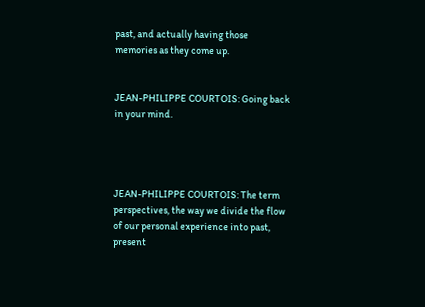past, and actually having those memories as they come up.


JEAN-PHILIPPE COURTOIS: Going back in your mind.




JEAN-PHILIPPE COURTOIS: The term perspectives, the way we divide the flow of our personal experience into past, present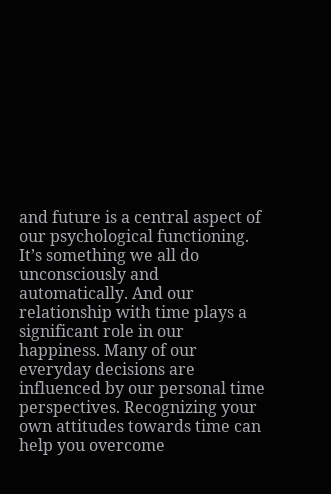and future is a central aspect of our psychological functioning. It’s something we all do unconsciously and automatically. And our relationship with time plays a significant role in our happiness. Many of our everyday decisions are influenced by our personal time perspectives. Recognizing your own attitudes towards time can help you overcome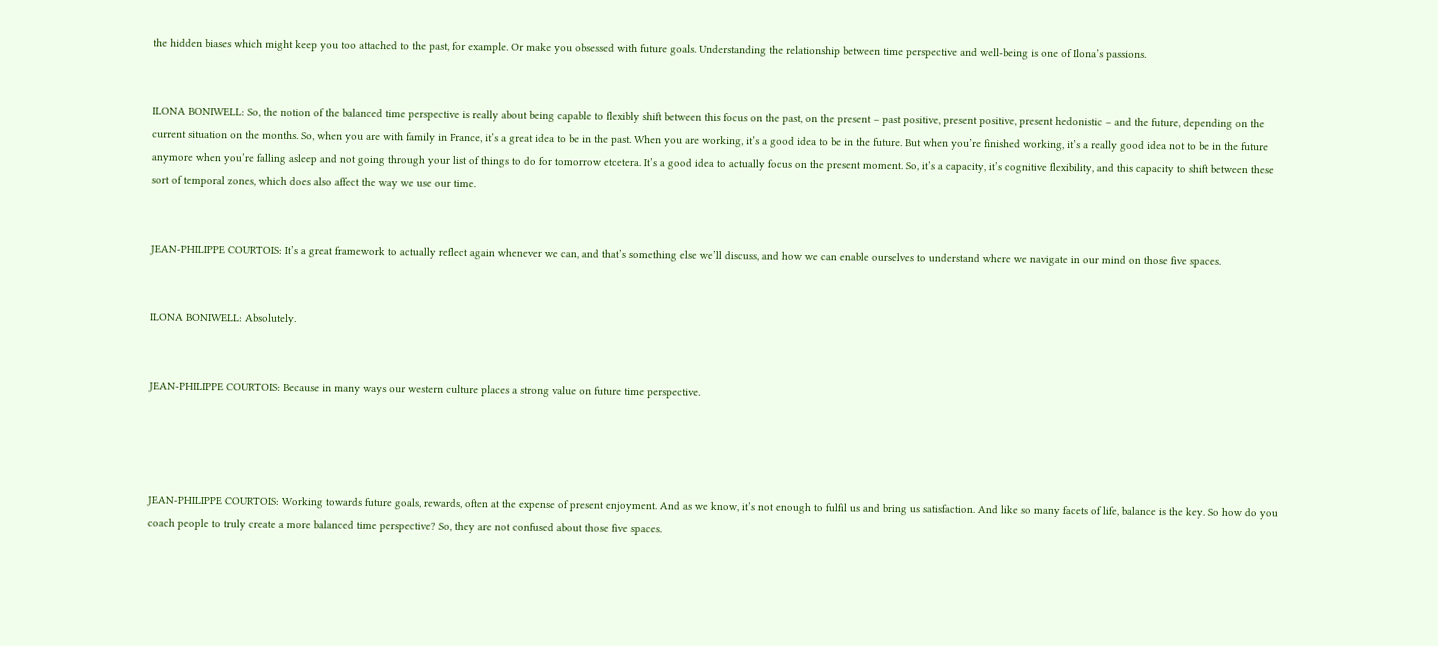the hidden biases which might keep you too attached to the past, for example. Or make you obsessed with future goals. Understanding the relationship between time perspective and well-being is one of Ilona’s passions.


ILONA BONIWELL: So, the notion of the balanced time perspective is really about being capable to flexibly shift between this focus on the past, on the present – past positive, present positive, present hedonistic – and the future, depending on the current situation on the months. So, when you are with family in France, it’s a great idea to be in the past. When you are working, it’s a good idea to be in the future. But when you’re finished working, it’s a really good idea not to be in the future anymore when you’re falling asleep and not going through your list of things to do for tomorrow etcetera. It’s a good idea to actually focus on the present moment. So, it’s a capacity, it’s cognitive flexibility, and this capacity to shift between these sort of temporal zones, which does also affect the way we use our time.


JEAN-PHILIPPE COURTOIS: It’s a great framework to actually reflect again whenever we can, and that’s something else we’ll discuss, and how we can enable ourselves to understand where we navigate in our mind on those five spaces.


ILONA BONIWELL: Absolutely.


JEAN-PHILIPPE COURTOIS: Because in many ways our western culture places a strong value on future time perspective.




JEAN-PHILIPPE COURTOIS: Working towards future goals, rewards, often at the expense of present enjoyment. And as we know, it’s not enough to fulfil us and bring us satisfaction. And like so many facets of life, balance is the key. So how do you coach people to truly create a more balanced time perspective? So, they are not confused about those five spaces.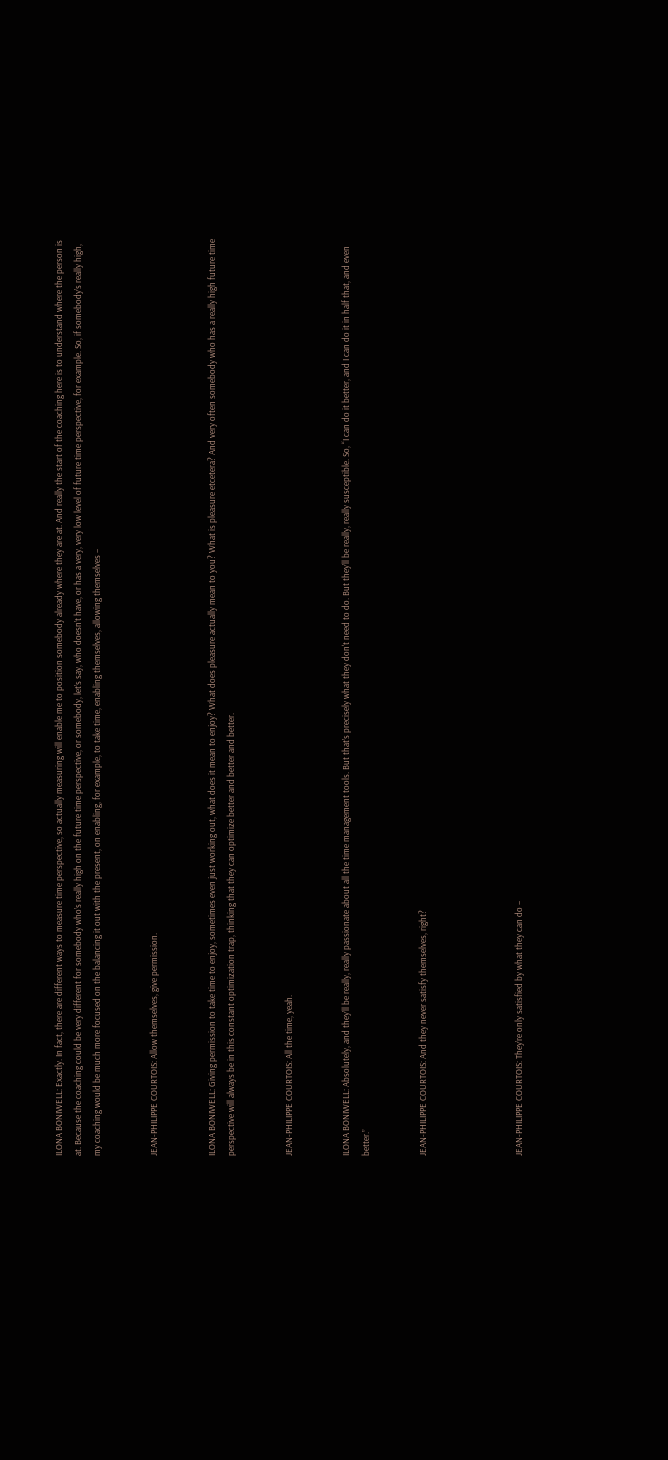ILONA BONIWELL: Exactly. In fact, there are different ways to measure time perspective, so actually measuring will enable me to position somebody already where they are at. And really the start of the coaching here is to understand where the person is at. Because the coaching could be very different for somebody who’s really high on the future time perspective, or somebody, let’s say, who doesn’t have, or has a very, very low level of future time perspective, for example. So, if somebody’s really high, my coaching would be much more focused on the balancing it out with the present, on enabling, for example, to take time, enabling themselves, allowing themselves –


JEAN-PHILIPPE COURTOIS: Allow themselves, give permission.


ILONA BONIWELL: Giving permission to take time to enjoy, sometimes even just working out, what does it mean to enjoy? What does pleasure actually mean to you? What is pleasure etcetera? And very often somebody who has a really high future time perspective will always be in this constant optimization trap, thinking that they can optimize better and better and better.


JEAN-PHILIPPE COURTOIS: All the time, yeah.


ILONA BONIWELL: Absolutely, and they’ll be really, really passionate about all the time management tools. But that’s precisely what they don't need to do. But they’ll be really, really susceptible. So, “I can do it better, and I can do it in half that, and even better.”


JEAN-PHILIPPE COURTOIS: And they never satisfy themselves, right?




JEAN-PHILIPPE COURTOIS: They’re only satisfied by what they can do –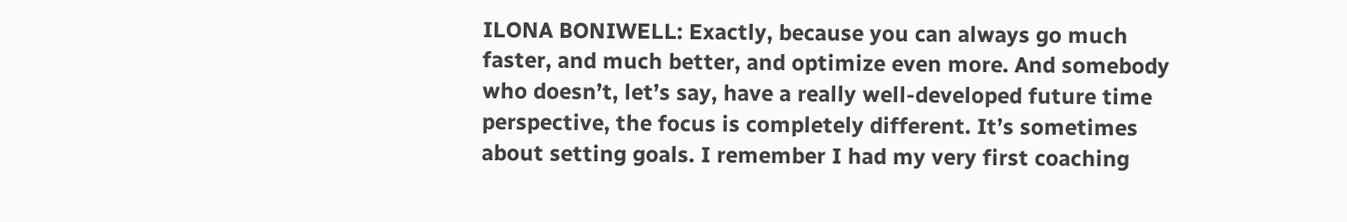ILONA BONIWELL: Exactly, because you can always go much faster, and much better, and optimize even more. And somebody who doesn’t, let’s say, have a really well-developed future time perspective, the focus is completely different. It’s sometimes about setting goals. I remember I had my very first coaching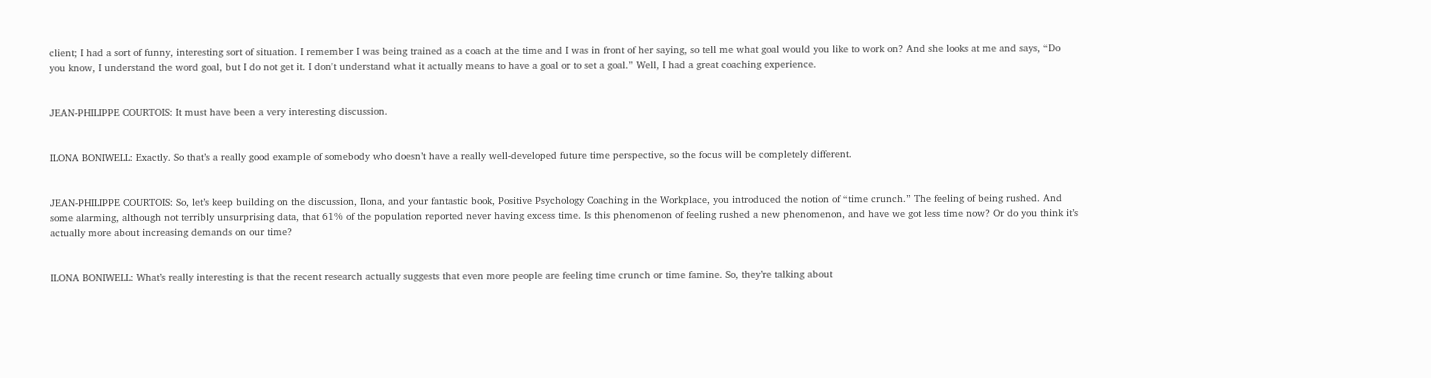client; I had a sort of funny, interesting sort of situation. I remember I was being trained as a coach at the time and I was in front of her saying, so tell me what goal would you like to work on? And she looks at me and says, “Do you know, I understand the word goal, but I do not get it. I don't understand what it actually means to have a goal or to set a goal.” Well, I had a great coaching experience.


JEAN-PHILIPPE COURTOIS: It must have been a very interesting discussion.


ILONA BONIWELL: Exactly. So that’s a really good example of somebody who doesn’t have a really well-developed future time perspective, so the focus will be completely different.


JEAN-PHILIPPE COURTOIS: So, let’s keep building on the discussion, Ilona, and your fantastic book, Positive Psychology Coaching in the Workplace, you introduced the notion of “time crunch.” The feeling of being rushed. And some alarming, although not terribly unsurprising data, that 61% of the population reported never having excess time. Is this phenomenon of feeling rushed a new phenomenon, and have we got less time now? Or do you think it’s actually more about increasing demands on our time?


ILONA BONIWELL: What’s really interesting is that the recent research actually suggests that even more people are feeling time crunch or time famine. So, they’re talking about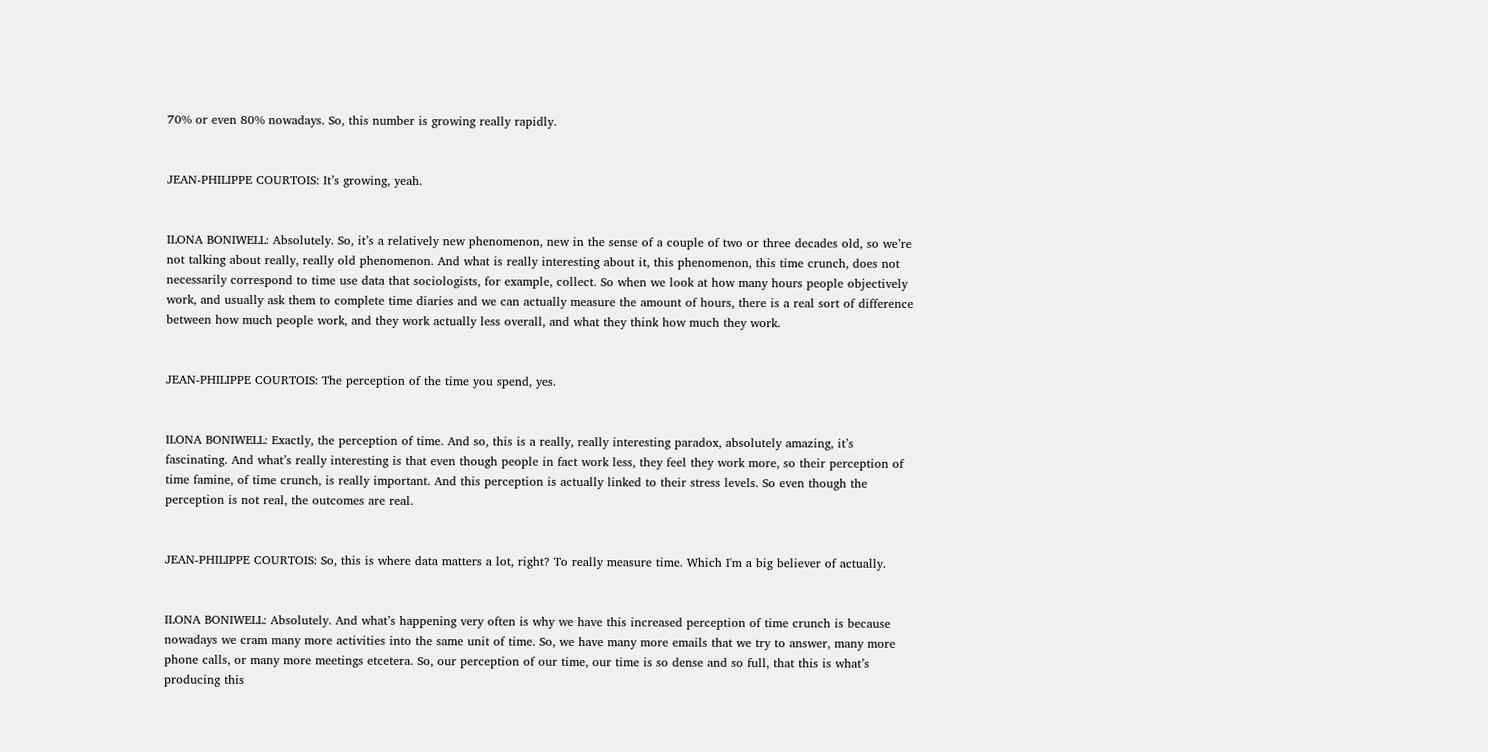70% or even 80% nowadays. So, this number is growing really rapidly.


JEAN-PHILIPPE COURTOIS: It’s growing, yeah.


ILONA BONIWELL: Absolutely. So, it’s a relatively new phenomenon, new in the sense of a couple of two or three decades old, so we’re not talking about really, really old phenomenon. And what is really interesting about it, this phenomenon, this time crunch, does not necessarily correspond to time use data that sociologists, for example, collect. So when we look at how many hours people objectively work, and usually ask them to complete time diaries and we can actually measure the amount of hours, there is a real sort of difference between how much people work, and they work actually less overall, and what they think how much they work.


JEAN-PHILIPPE COURTOIS: The perception of the time you spend, yes.


ILONA BONIWELL: Exactly, the perception of time. And so, this is a really, really interesting paradox, absolutely amazing, it’s fascinating. And what’s really interesting is that even though people in fact work less, they feel they work more, so their perception of time famine, of time crunch, is really important. And this perception is actually linked to their stress levels. So even though the perception is not real, the outcomes are real.


JEAN-PHILIPPE COURTOIS: So, this is where data matters a lot, right? To really measure time. Which I'm a big believer of actually.


ILONA BONIWELL: Absolutely. And what’s happening very often is why we have this increased perception of time crunch is because nowadays we cram many more activities into the same unit of time. So, we have many more emails that we try to answer, many more phone calls, or many more meetings etcetera. So, our perception of our time, our time is so dense and so full, that this is what’s producing this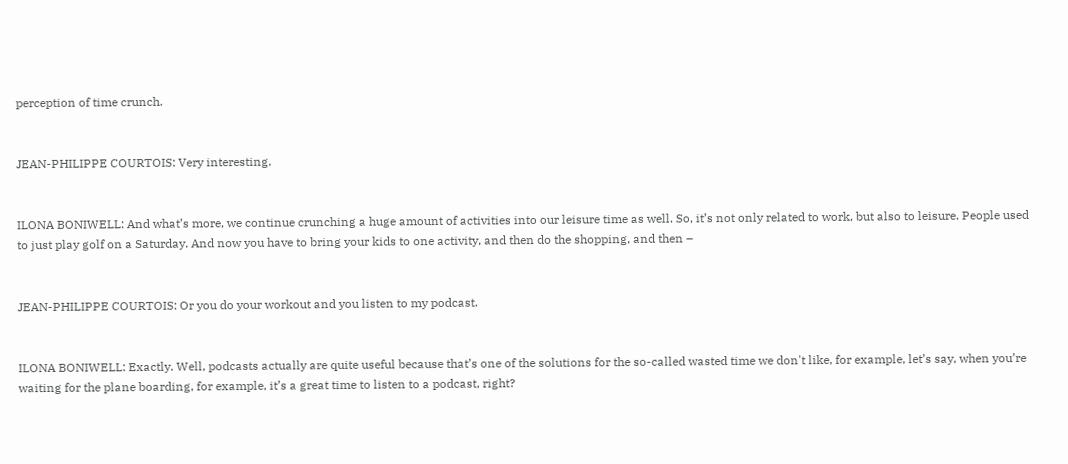perception of time crunch.


JEAN-PHILIPPE COURTOIS: Very interesting.


ILONA BONIWELL: And what’s more, we continue crunching a huge amount of activities into our leisure time as well. So, it’s not only related to work, but also to leisure. People used to just play golf on a Saturday. And now you have to bring your kids to one activity, and then do the shopping, and then –


JEAN-PHILIPPE COURTOIS: Or you do your workout and you listen to my podcast.


ILONA BONIWELL: Exactly. Well, podcasts actually are quite useful because that’s one of the solutions for the so-called wasted time we don't like, for example, let’s say, when you’re waiting for the plane boarding, for example, it’s a great time to listen to a podcast, right?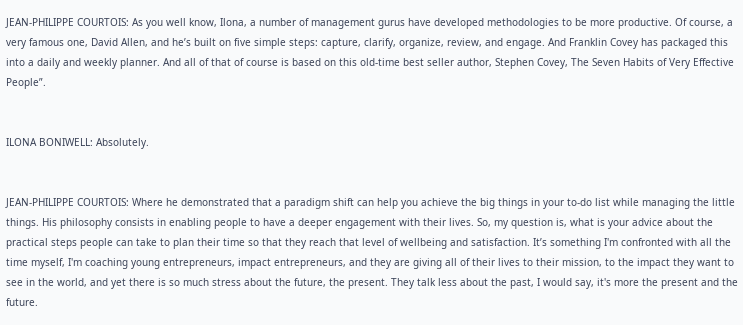JEAN-PHILIPPE COURTOIS: As you well know, Ilona, a number of management gurus have developed methodologies to be more productive. Of course, a very famous one, David Allen, and he’s built on five simple steps: capture, clarify, organize, review, and engage. And Franklin Covey has packaged this into a daily and weekly planner. And all of that of course is based on this old-time best seller author, Stephen Covey, The Seven Habits of Very Effective People”.


ILONA BONIWELL: Absolutely.


JEAN-PHILIPPE COURTOIS: Where he demonstrated that a paradigm shift can help you achieve the big things in your to-do list while managing the little things. His philosophy consists in enabling people to have a deeper engagement with their lives. So, my question is, what is your advice about the practical steps people can take to plan their time so that they reach that level of wellbeing and satisfaction. It’s something I'm confronted with all the time myself, I'm coaching young entrepreneurs, impact entrepreneurs, and they are giving all of their lives to their mission, to the impact they want to see in the world, and yet there is so much stress about the future, the present. They talk less about the past, I would say, it's more the present and the future.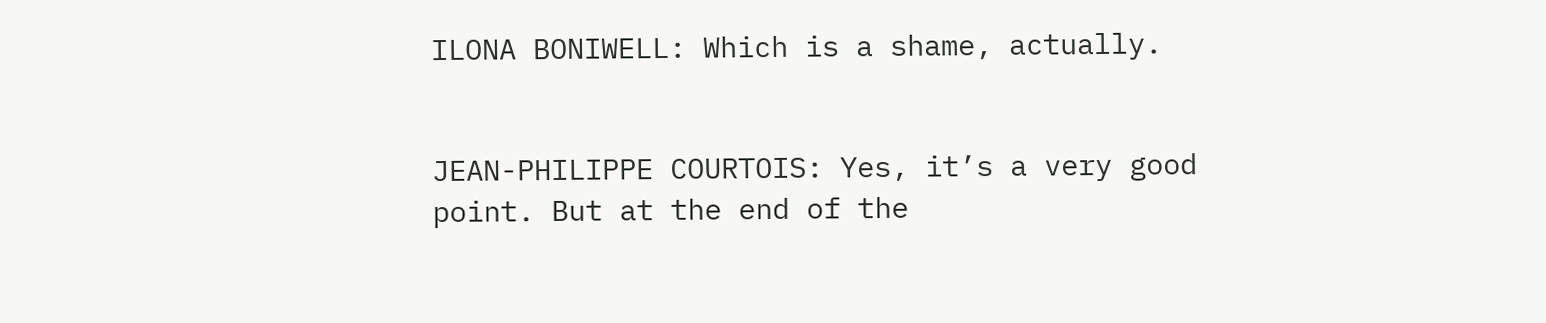ILONA BONIWELL: Which is a shame, actually.


JEAN-PHILIPPE COURTOIS: Yes, it’s a very good point. But at the end of the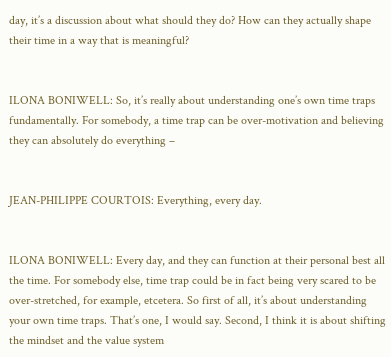day, it’s a discussion about what should they do? How can they actually shape their time in a way that is meaningful?


ILONA BONIWELL: So, it’s really about understanding one’s own time traps fundamentally. For somebody, a time trap can be over-motivation and believing they can absolutely do everything –


JEAN-PHILIPPE COURTOIS: Everything, every day.


ILONA BONIWELL: Every day, and they can function at their personal best all the time. For somebody else, time trap could be in fact being very scared to be over-stretched, for example, etcetera. So first of all, it’s about understanding your own time traps. That’s one, I would say. Second, I think it is about shifting the mindset and the value system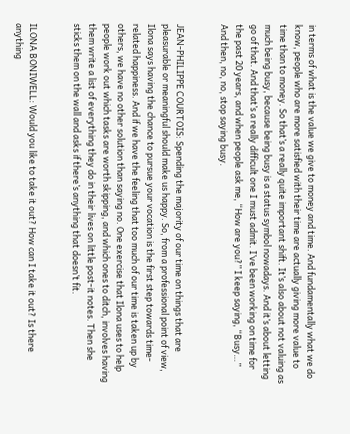in terms of what is the value we give to money and time. And fundamentally what we do know, people who are more satisfied with their time are actually giving more value to time than to money. So that’s a really quite important shift. It’s also about not valuing as much being busy, because being busy is a status symbol nowadays. And it’s about letting go of that. And that’s a really difficult one I must admit. I’ve been working on time for the past 20 years, and when people ask me, “How are you?” I keep saying, “Busy…” And then, no, no, stop saying busy.


JEAN-PHILIPPE COURTOIS: Spending the majority of our time on things that are pleasurable or meaningful should make us happy. So, from a professional point of view, Ilona says having the chance to pursue your vocation is the first step towards time-related happiness. And if we have the feeling that too much of our time is taken up by others, we have no other solution than saying no. One exercise that Ilona uses to help people work out which tasks are worth skipping, and which ones to ditch, involves having them write a list of everything they do in their lives on little post-it notes. Then she sticks them on the wall and asks if there’s anything that doesn’t fit.


ILONA BONIWELL: Would you like to take it out? How can I take it out? Is there anything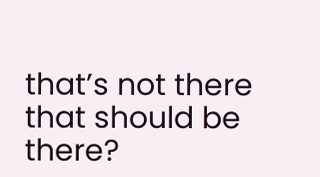that’s not there that should be there?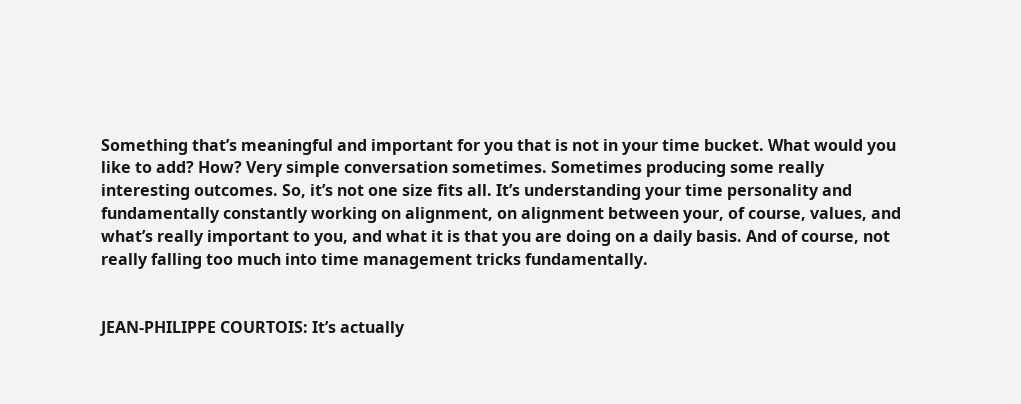Something that’s meaningful and important for you that is not in your time bucket. What would you like to add? How? Very simple conversation sometimes. Sometimes producing some really interesting outcomes. So, it’s not one size fits all. It’s understanding your time personality and fundamentally constantly working on alignment, on alignment between your, of course, values, and what’s really important to you, and what it is that you are doing on a daily basis. And of course, not really falling too much into time management tricks fundamentally.


JEAN-PHILIPPE COURTOIS: It’s actually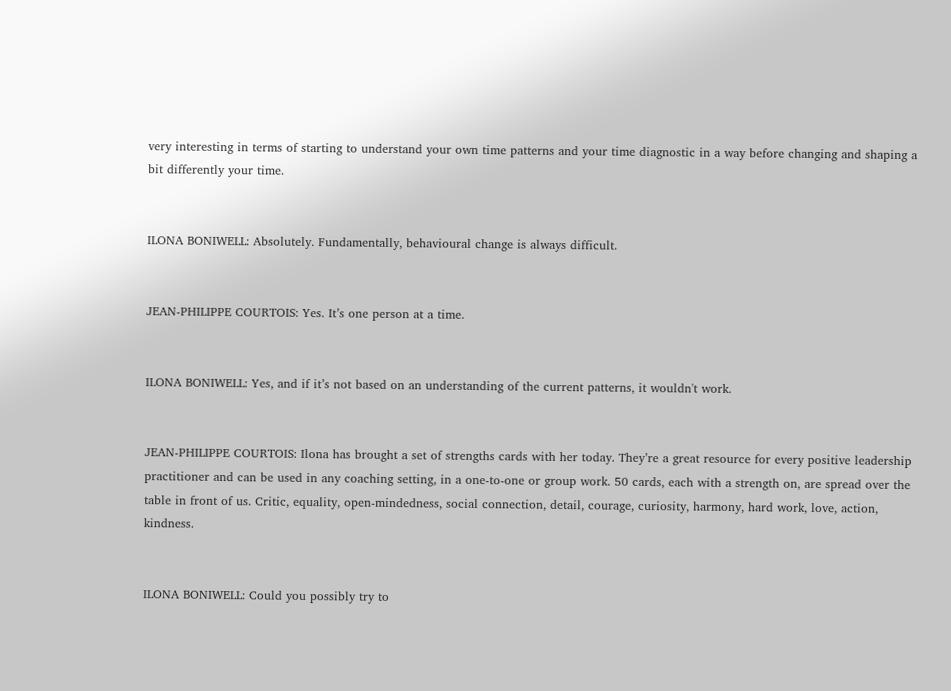very interesting in terms of starting to understand your own time patterns and your time diagnostic in a way before changing and shaping a bit differently your time.


ILONA BONIWELL: Absolutely. Fundamentally, behavioural change is always difficult.


JEAN-PHILIPPE COURTOIS: Yes. It’s one person at a time.


ILONA BONIWELL: Yes, and if it’s not based on an understanding of the current patterns, it wouldn't work.


JEAN-PHILIPPE COURTOIS: Ilona has brought a set of strengths cards with her today. They’re a great resource for every positive leadership practitioner and can be used in any coaching setting, in a one-to-one or group work. 50 cards, each with a strength on, are spread over the table in front of us. Critic, equality, open-mindedness, social connection, detail, courage, curiosity, harmony, hard work, love, action, kindness.


ILONA BONIWELL: Could you possibly try to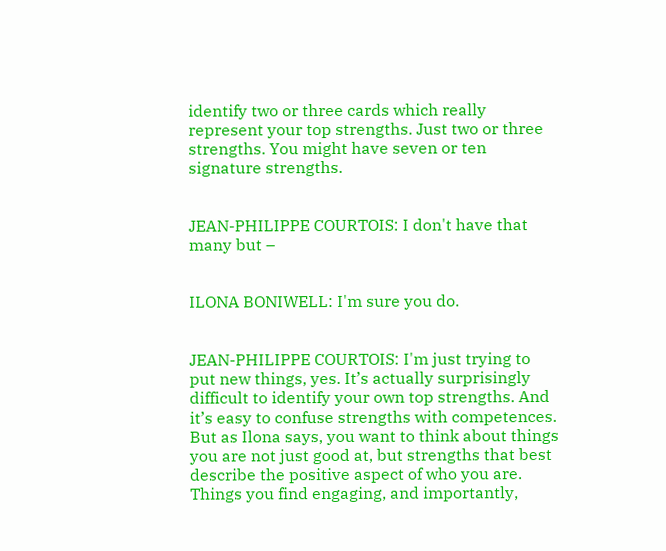identify two or three cards which really represent your top strengths. Just two or three strengths. You might have seven or ten signature strengths.


JEAN-PHILIPPE COURTOIS: I don't have that many but –


ILONA BONIWELL: I'm sure you do.


JEAN-PHILIPPE COURTOIS: I'm just trying to put new things, yes. It’s actually surprisingly difficult to identify your own top strengths. And it’s easy to confuse strengths with competences. But as Ilona says, you want to think about things you are not just good at, but strengths that best describe the positive aspect of who you are. Things you find engaging, and importantly,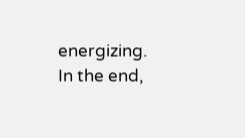energizing. In the end,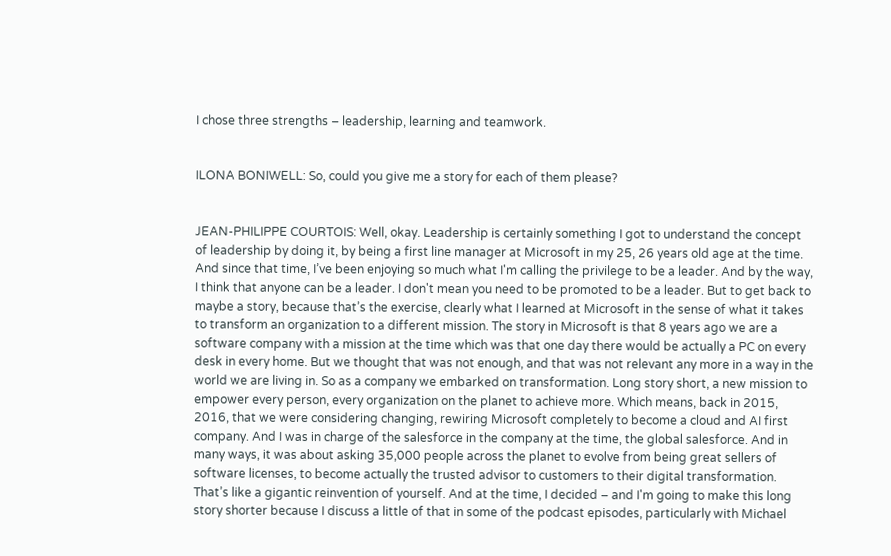I chose three strengths – leadership, learning and teamwork.


ILONA BONIWELL: So, could you give me a story for each of them please?


JEAN-PHILIPPE COURTOIS: Well, okay. Leadership is certainly something I got to understand the concept of leadership by doing it, by being a first line manager at Microsoft in my 25, 26 years old age at the time. And since that time, I’ve been enjoying so much what I'm calling the privilege to be a leader. And by the way, I think that anyone can be a leader. I don't mean you need to be promoted to be a leader. But to get back to maybe a story, because that’s the exercise, clearly what I learned at Microsoft in the sense of what it takes to transform an organization to a different mission. The story in Microsoft is that 8 years ago we are a software company with a mission at the time which was that one day there would be actually a PC on every desk in every home. But we thought that was not enough, and that was not relevant any more in a way in the world we are living in. So as a company we embarked on transformation. Long story short, a new mission to empower every person, every organization on the planet to achieve more. Which means, back in 2015, 2016, that we were considering changing, rewiring Microsoft completely to become a cloud and AI first company. And I was in charge of the salesforce in the company at the time, the global salesforce. And in many ways, it was about asking 35,000 people across the planet to evolve from being great sellers of software licenses, to become actually the trusted advisor to customers to their digital transformation. That’s like a gigantic reinvention of yourself. And at the time, I decided – and I'm going to make this long story shorter because I discuss a little of that in some of the podcast episodes, particularly with Michael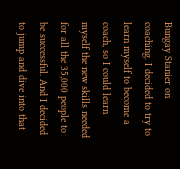Bungay Stanier on coaching. I decided to try to learn myself to become a coach, so I could learn myself the new skills needed for all the 35,000 people to be successful. And I decided to jump and dive into that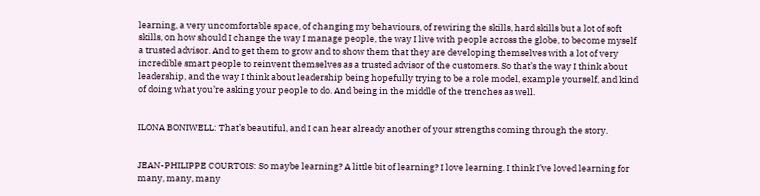learning, a very uncomfortable space, of changing my behaviours, of rewiring the skills, hard skills but a lot of soft skills, on how should I change the way I manage people, the way I live with people across the globe, to become myself a trusted advisor. And to get them to grow and to show them that they are developing themselves with a lot of very incredible smart people to reinvent themselves as a trusted advisor of the customers. So that’s the way I think about leadership, and the way I think about leadership being hopefully trying to be a role model, example yourself, and kind of doing what you’re asking your people to do. And being in the middle of the trenches as well.


ILONA BONIWELL: That’s beautiful, and I can hear already another of your strengths coming through the story.


JEAN-PHILIPPE COURTOIS: So maybe learning? A little bit of learning? I love learning. I think I’ve loved learning for many, many, many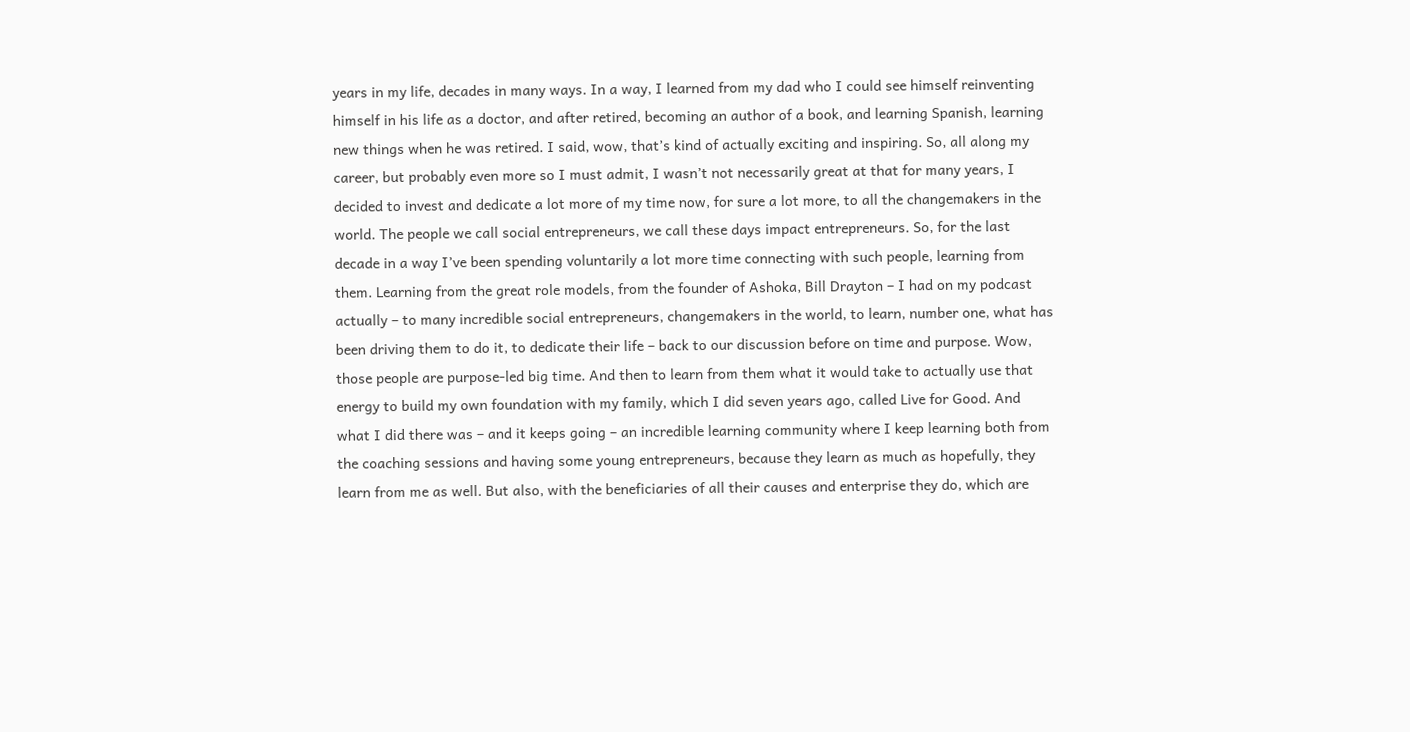years in my life, decades in many ways. In a way, I learned from my dad who I could see himself reinventing himself in his life as a doctor, and after retired, becoming an author of a book, and learning Spanish, learning new things when he was retired. I said, wow, that’s kind of actually exciting and inspiring. So, all along my career, but probably even more so I must admit, I wasn’t not necessarily great at that for many years, I decided to invest and dedicate a lot more of my time now, for sure a lot more, to all the changemakers in the world. The people we call social entrepreneurs, we call these days impact entrepreneurs. So, for the last decade in a way I’ve been spending voluntarily a lot more time connecting with such people, learning from them. Learning from the great role models, from the founder of Ashoka, Bill Drayton – I had on my podcast actually – to many incredible social entrepreneurs, changemakers in the world, to learn, number one, what has been driving them to do it, to dedicate their life – back to our discussion before on time and purpose. Wow, those people are purpose-led big time. And then to learn from them what it would take to actually use that energy to build my own foundation with my family, which I did seven years ago, called Live for Good. And what I did there was – and it keeps going – an incredible learning community where I keep learning both from the coaching sessions and having some young entrepreneurs, because they learn as much as hopefully, they learn from me as well. But also, with the beneficiaries of all their causes and enterprise they do, which are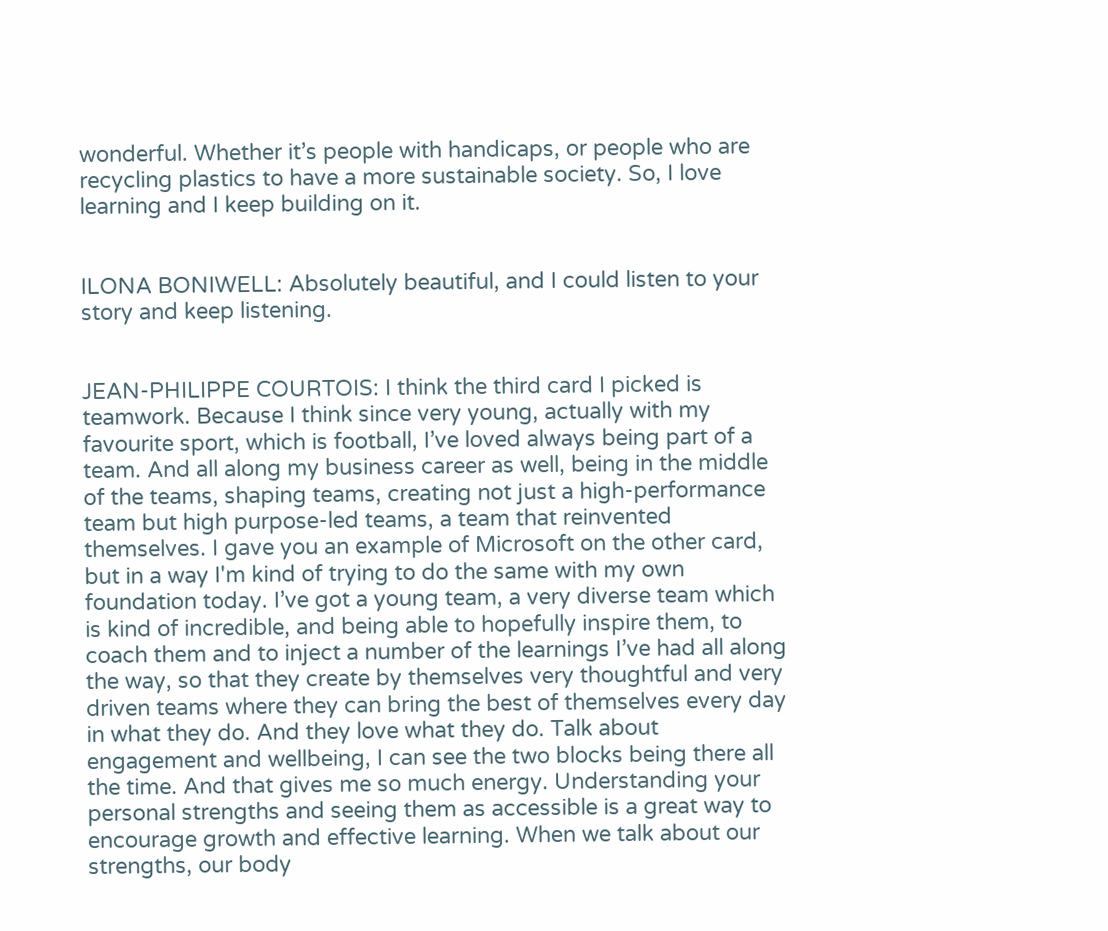wonderful. Whether it’s people with handicaps, or people who are recycling plastics to have a more sustainable society. So, I love learning and I keep building on it.


ILONA BONIWELL: Absolutely beautiful, and I could listen to your story and keep listening.


JEAN-PHILIPPE COURTOIS: I think the third card I picked is teamwork. Because I think since very young, actually with my favourite sport, which is football, I’ve loved always being part of a team. And all along my business career as well, being in the middle of the teams, shaping teams, creating not just a high-performance team but high purpose-led teams, a team that reinvented themselves. I gave you an example of Microsoft on the other card, but in a way I'm kind of trying to do the same with my own foundation today. I’ve got a young team, a very diverse team which is kind of incredible, and being able to hopefully inspire them, to coach them and to inject a number of the learnings I’ve had all along the way, so that they create by themselves very thoughtful and very driven teams where they can bring the best of themselves every day in what they do. And they love what they do. Talk about engagement and wellbeing, I can see the two blocks being there all the time. And that gives me so much energy. Understanding your personal strengths and seeing them as accessible is a great way to encourage growth and effective learning. When we talk about our strengths, our body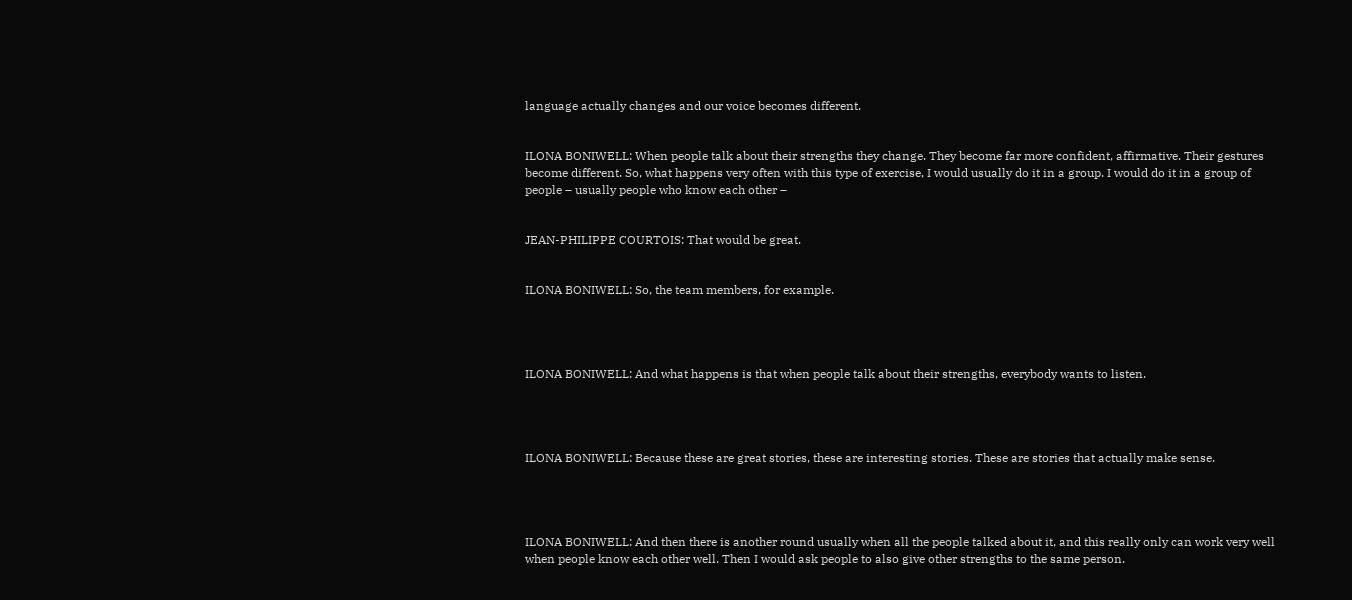language actually changes and our voice becomes different.


ILONA BONIWELL: When people talk about their strengths they change. They become far more confident, affirmative. Their gestures become different. So, what happens very often with this type of exercise, I would usually do it in a group. I would do it in a group of people – usually people who know each other –


JEAN-PHILIPPE COURTOIS: That would be great.


ILONA BONIWELL: So, the team members, for example.




ILONA BONIWELL: And what happens is that when people talk about their strengths, everybody wants to listen.




ILONA BONIWELL: Because these are great stories, these are interesting stories. These are stories that actually make sense.




ILONA BONIWELL: And then there is another round usually when all the people talked about it, and this really only can work very well when people know each other well. Then I would ask people to also give other strengths to the same person.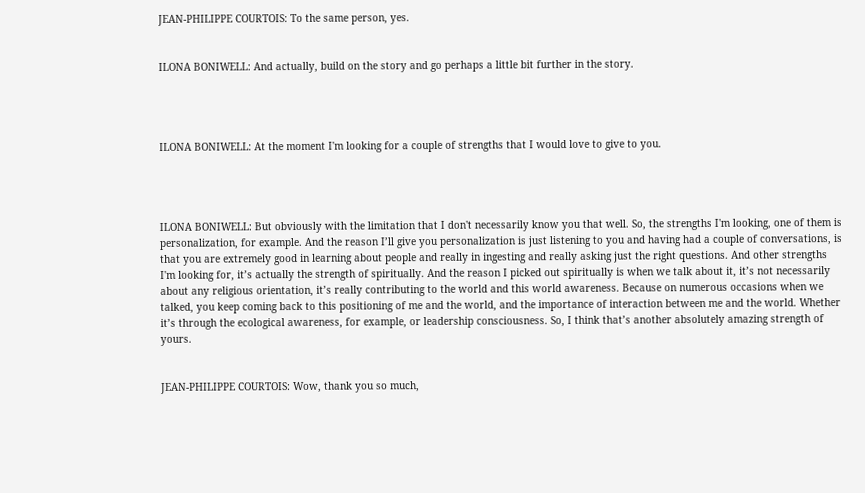JEAN-PHILIPPE COURTOIS: To the same person, yes.


ILONA BONIWELL: And actually, build on the story and go perhaps a little bit further in the story.




ILONA BONIWELL: At the moment I'm looking for a couple of strengths that I would love to give to you.




ILONA BONIWELL: But obviously with the limitation that I don't necessarily know you that well. So, the strengths I'm looking, one of them is personalization, for example. And the reason I’ll give you personalization is just listening to you and having had a couple of conversations, is that you are extremely good in learning about people and really in ingesting and really asking just the right questions. And other strengths I'm looking for, it’s actually the strength of spiritually. And the reason I picked out spiritually is when we talk about it, it’s not necessarily about any religious orientation, it’s really contributing to the world and this world awareness. Because on numerous occasions when we talked, you keep coming back to this positioning of me and the world, and the importance of interaction between me and the world. Whether it’s through the ecological awareness, for example, or leadership consciousness. So, I think that’s another absolutely amazing strength of yours.


JEAN-PHILIPPE COURTOIS: Wow, thank you so much,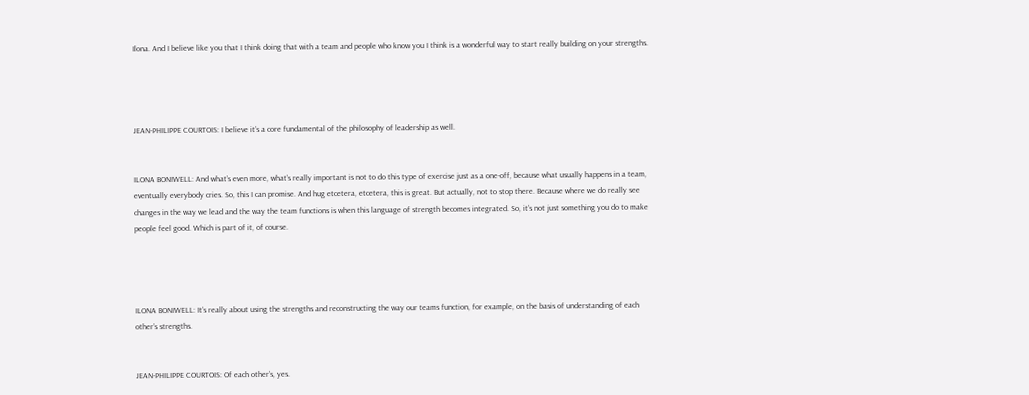Ilona. And I believe like you that I think doing that with a team and people who know you I think is a wonderful way to start really building on your strengths.




JEAN-PHILIPPE COURTOIS: I believe it’s a core fundamental of the philosophy of leadership as well.


ILONA BONIWELL: And what’s even more, what’s really important is not to do this type of exercise just as a one-off, because what usually happens in a team, eventually everybody cries. So, this I can promise. And hug etcetera, etcetera, this is great. But actually, not to stop there. Because where we do really see changes in the way we lead and the way the team functions is when this language of strength becomes integrated. So, it’s not just something you do to make people feel good. Which is part of it, of course.




ILONA BONIWELL: It’s really about using the strengths and reconstructing the way our teams function, for example, on the basis of understanding of each other’s strengths.


JEAN-PHILIPPE COURTOIS: Of each other’s, yes.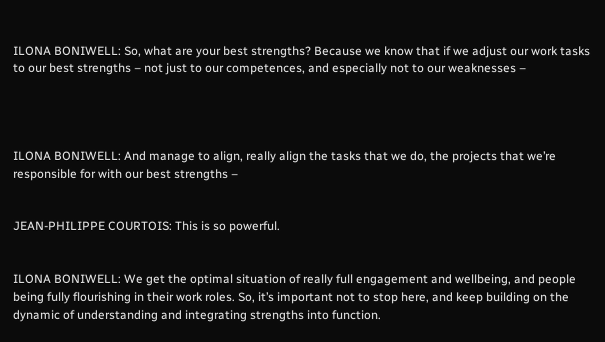ILONA BONIWELL: So, what are your best strengths? Because we know that if we adjust our work tasks to our best strengths – not just to our competences, and especially not to our weaknesses –




ILONA BONIWELL: And manage to align, really align the tasks that we do, the projects that we’re responsible for with our best strengths –


JEAN-PHILIPPE COURTOIS: This is so powerful.


ILONA BONIWELL: We get the optimal situation of really full engagement and wellbeing, and people being fully flourishing in their work roles. So, it’s important not to stop here, and keep building on the dynamic of understanding and integrating strengths into function.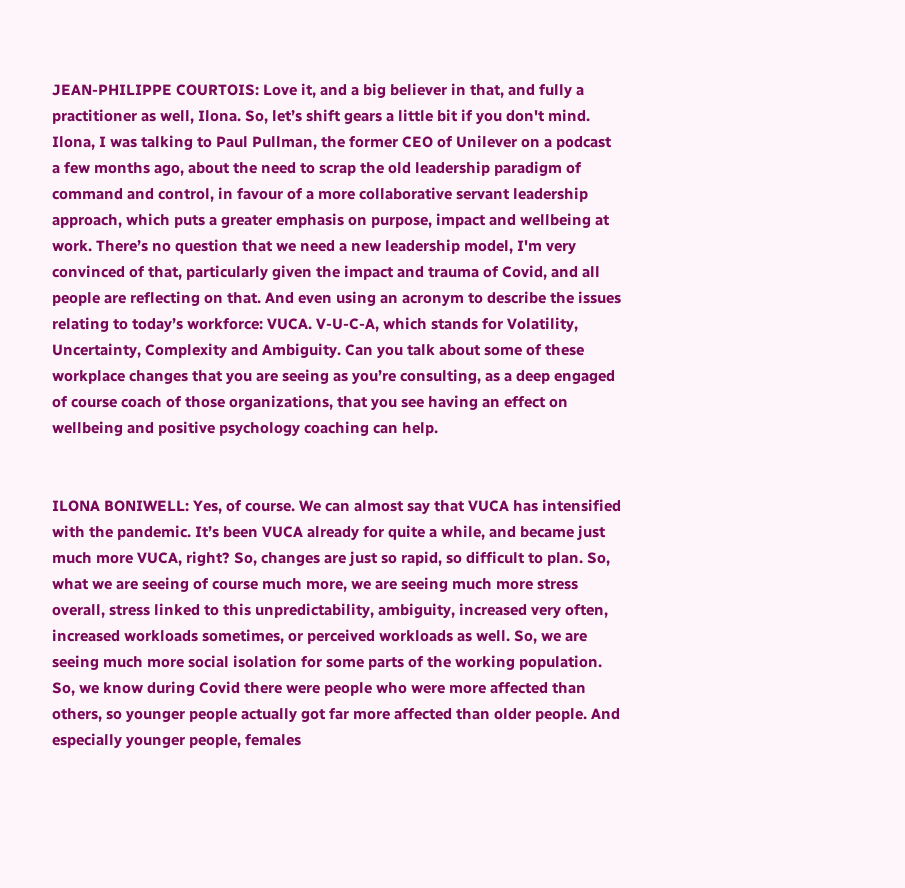JEAN-PHILIPPE COURTOIS: Love it, and a big believer in that, and fully a practitioner as well, Ilona. So, let’s shift gears a little bit if you don't mind. Ilona, I was talking to Paul Pullman, the former CEO of Unilever on a podcast a few months ago, about the need to scrap the old leadership paradigm of command and control, in favour of a more collaborative servant leadership approach, which puts a greater emphasis on purpose, impact and wellbeing at work. There’s no question that we need a new leadership model, I'm very convinced of that, particularly given the impact and trauma of Covid, and all people are reflecting on that. And even using an acronym to describe the issues relating to today’s workforce: VUCA. V-U-C-A, which stands for Volatility, Uncertainty, Complexity and Ambiguity. Can you talk about some of these workplace changes that you are seeing as you’re consulting, as a deep engaged of course coach of those organizations, that you see having an effect on wellbeing and positive psychology coaching can help.


ILONA BONIWELL: Yes, of course. We can almost say that VUCA has intensified with the pandemic. It’s been VUCA already for quite a while, and became just much more VUCA, right? So, changes are just so rapid, so difficult to plan. So, what we are seeing of course much more, we are seeing much more stress overall, stress linked to this unpredictability, ambiguity, increased very often, increased workloads sometimes, or perceived workloads as well. So, we are seeing much more social isolation for some parts of the working population. So, we know during Covid there were people who were more affected than others, so younger people actually got far more affected than older people. And especially younger people, females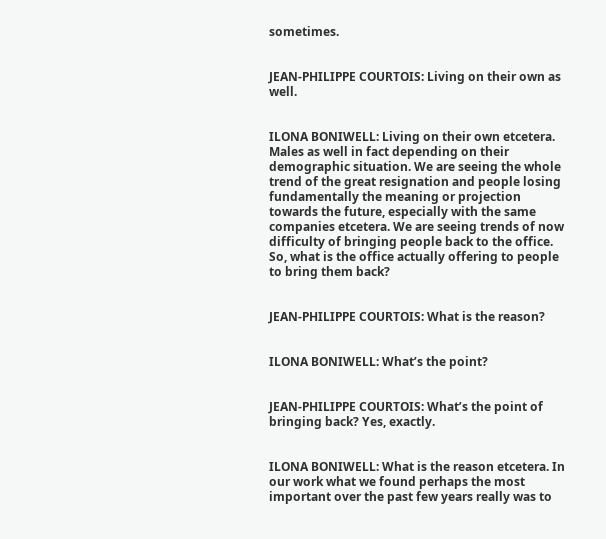sometimes.


JEAN-PHILIPPE COURTOIS: Living on their own as well.


ILONA BONIWELL: Living on their own etcetera. Males as well in fact depending on their demographic situation. We are seeing the whole trend of the great resignation and people losing fundamentally the meaning or projection towards the future, especially with the same companies etcetera. We are seeing trends of now difficulty of bringing people back to the office. So, what is the office actually offering to people to bring them back?


JEAN-PHILIPPE COURTOIS: What is the reason?


ILONA BONIWELL: What’s the point?


JEAN-PHILIPPE COURTOIS: What’s the point of bringing back? Yes, exactly.


ILONA BONIWELL: What is the reason etcetera. In our work what we found perhaps the most important over the past few years really was to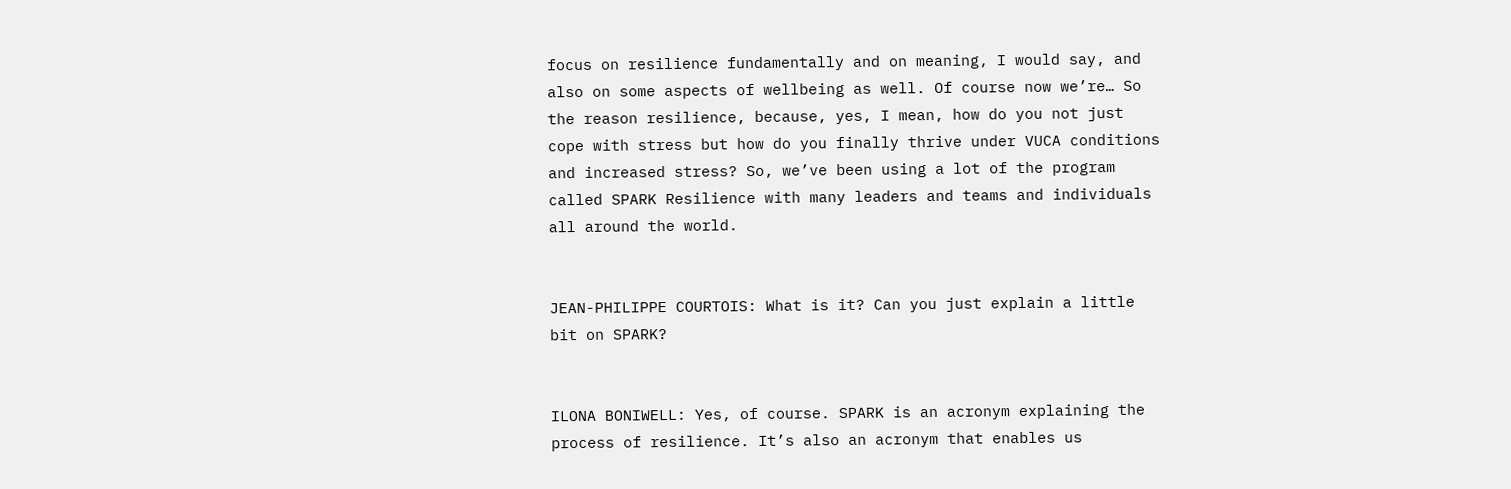focus on resilience fundamentally and on meaning, I would say, and also on some aspects of wellbeing as well. Of course now we’re… So the reason resilience, because, yes, I mean, how do you not just cope with stress but how do you finally thrive under VUCA conditions and increased stress? So, we’ve been using a lot of the program called SPARK Resilience with many leaders and teams and individuals all around the world.


JEAN-PHILIPPE COURTOIS: What is it? Can you just explain a little bit on SPARK?


ILONA BONIWELL: Yes, of course. SPARK is an acronym explaining the process of resilience. It’s also an acronym that enables us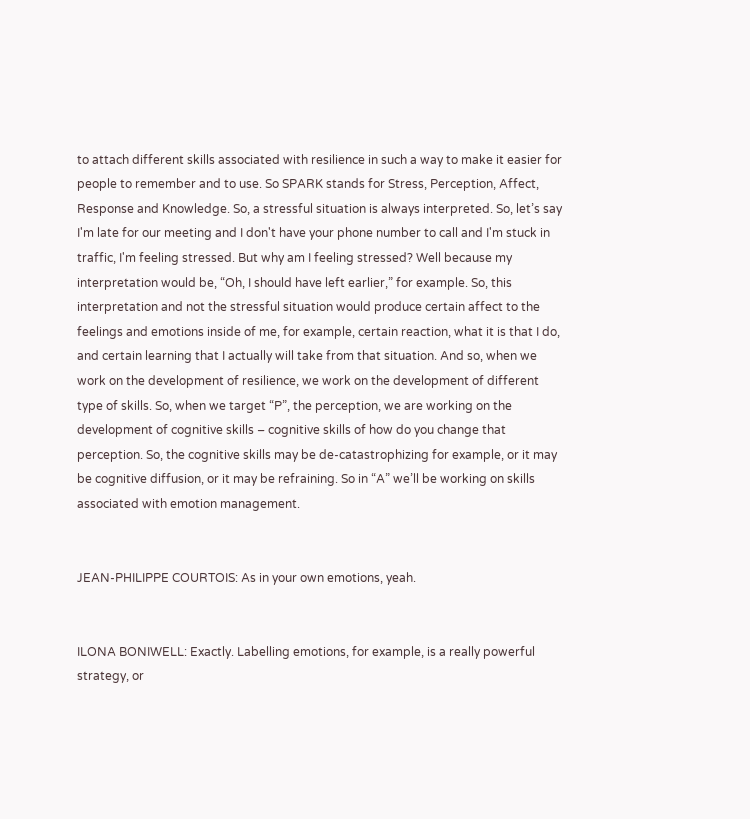to attach different skills associated with resilience in such a way to make it easier for people to remember and to use. So SPARK stands for Stress, Perception, Affect, Response and Knowledge. So, a stressful situation is always interpreted. So, let’s say I'm late for our meeting and I don't have your phone number to call and I'm stuck in traffic, I'm feeling stressed. But why am I feeling stressed? Well because my interpretation would be, “Oh, I should have left earlier,” for example. So, this interpretation and not the stressful situation would produce certain affect to the feelings and emotions inside of me, for example, certain reaction, what it is that I do, and certain learning that I actually will take from that situation. And so, when we work on the development of resilience, we work on the development of different type of skills. So, when we target “P”, the perception, we are working on the development of cognitive skills – cognitive skills of how do you change that perception. So, the cognitive skills may be de-catastrophizing for example, or it may be cognitive diffusion, or it may be refraining. So in “A” we’ll be working on skills associated with emotion management.


JEAN-PHILIPPE COURTOIS: As in your own emotions, yeah.


ILONA BONIWELL: Exactly. Labelling emotions, for example, is a really powerful strategy, or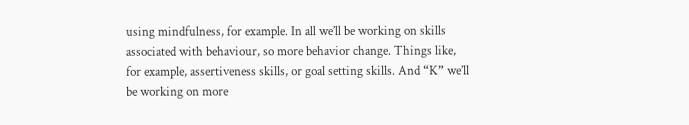using mindfulness, for example. In all we’ll be working on skills associated with behaviour, so more behavior change. Things like, for example, assertiveness skills, or goal setting skills. And “K” we’ll be working on more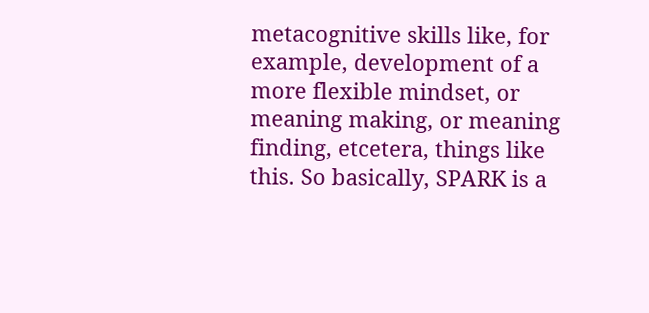metacognitive skills like, for example, development of a more flexible mindset, or meaning making, or meaning finding, etcetera, things like this. So basically, SPARK is a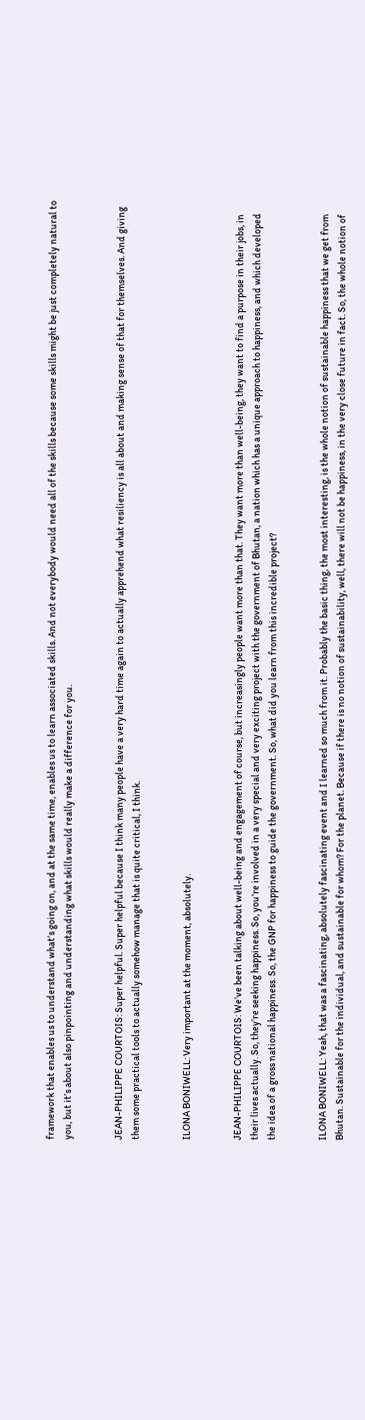framework that enables us to understand what’s going on, and at the same time, enables us to learn associated skills. And not everybody would need all of the skills because some skills might be just completely natural to you, but it’s about also pinpointing and understanding what skills would really make a difference for you.


JEAN-PHILIPPE COURTOIS: Super helpful. Super helpful because I think many people have a very hard time again to actually apprehend what resiliency is all about and making sense of that for themselves. And giving them some practical tools to actually somehow manage that is quite critical, I think.


ILONA BONIWELL: Very important at the moment, absolutely.


JEAN-PHILIPPE COURTOIS: We’ve been talking about well-being and engagement of course, but increasingly people want more than that. They want more than well-being, they want to find a purpose in their jobs, in their lives actually. So, they’re seeking happiness. So, you’re involved in a very special and very exciting project with the government of Bhutan, a nation which has a unique approach to happiness, and which developed the idea of a gross national happiness. So, the GNP for happiness to guide the government. So, what did you learn from this incredible project?


ILONA BONIWELL: Yeah, that was a fascinating, absolutely fascinating event and I learned so much from it. Probably the basic thing, the most interesting, is the whole notion of sustainable happiness that we get from Bhutan. Sustainable for the individual, and sustainable for whom? For the planet. Because if there is no notion of sustainability, well, there will not be happiness, in the very close future in fact. So, the whole notion of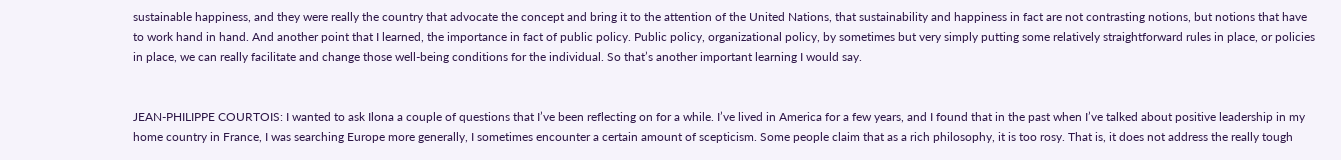sustainable happiness, and they were really the country that advocate the concept and bring it to the attention of the United Nations, that sustainability and happiness in fact are not contrasting notions, but notions that have to work hand in hand. And another point that I learned, the importance in fact of public policy. Public policy, organizational policy, by sometimes but very simply putting some relatively straightforward rules in place, or policies in place, we can really facilitate and change those well-being conditions for the individual. So that’s another important learning I would say.


JEAN-PHILIPPE COURTOIS: I wanted to ask Ilona a couple of questions that I’ve been reflecting on for a while. I’ve lived in America for a few years, and I found that in the past when I’ve talked about positive leadership in my home country in France, I was searching Europe more generally, I sometimes encounter a certain amount of scepticism. Some people claim that as a rich philosophy, it is too rosy. That is, it does not address the really tough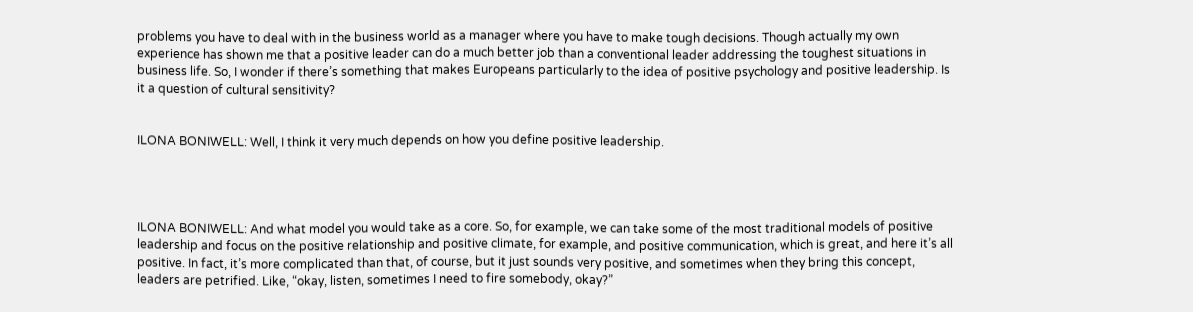problems you have to deal with in the business world as a manager where you have to make tough decisions. Though actually my own experience has shown me that a positive leader can do a much better job than a conventional leader addressing the toughest situations in business life. So, I wonder if there’s something that makes Europeans particularly to the idea of positive psychology and positive leadership. Is it a question of cultural sensitivity?


ILONA BONIWELL: Well, I think it very much depends on how you define positive leadership.




ILONA BONIWELL: And what model you would take as a core. So, for example, we can take some of the most traditional models of positive leadership and focus on the positive relationship and positive climate, for example, and positive communication, which is great, and here it’s all positive. In fact, it’s more complicated than that, of course, but it just sounds very positive, and sometimes when they bring this concept, leaders are petrified. Like, “okay, listen, sometimes I need to fire somebody, okay?”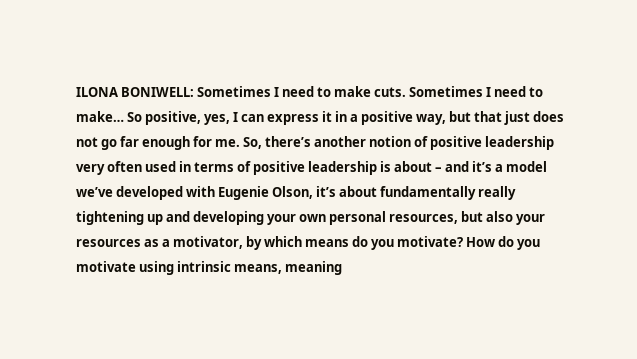ILONA BONIWELL: Sometimes I need to make cuts. Sometimes I need to make… So positive, yes, I can express it in a positive way, but that just does not go far enough for me. So, there’s another notion of positive leadership very often used in terms of positive leadership is about – and it’s a model we’ve developed with Eugenie Olson, it’s about fundamentally really tightening up and developing your own personal resources, but also your resources as a motivator, by which means do you motivate? How do you motivate using intrinsic means, meaning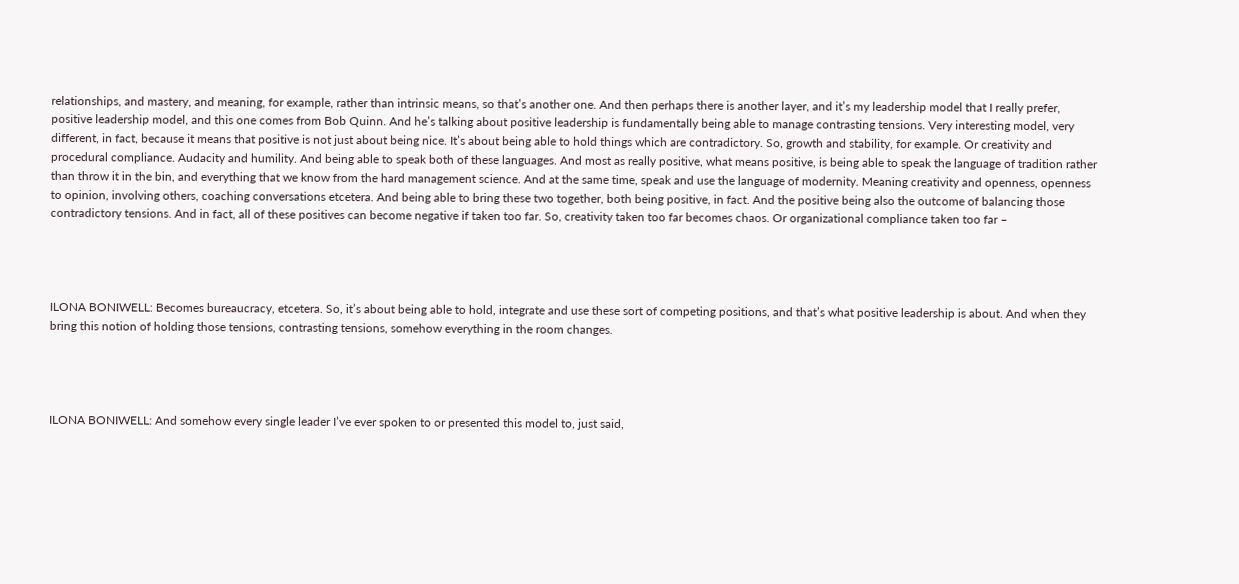relationships, and mastery, and meaning, for example, rather than intrinsic means, so that’s another one. And then perhaps there is another layer, and it’s my leadership model that I really prefer, positive leadership model, and this one comes from Bob Quinn. And he’s talking about positive leadership is fundamentally being able to manage contrasting tensions. Very interesting model, very different, in fact, because it means that positive is not just about being nice. It’s about being able to hold things which are contradictory. So, growth and stability, for example. Or creativity and procedural compliance. Audacity and humility. And being able to speak both of these languages. And most as really positive, what means positive, is being able to speak the language of tradition rather than throw it in the bin, and everything that we know from the hard management science. And at the same time, speak and use the language of modernity. Meaning creativity and openness, openness to opinion, involving others, coaching conversations etcetera. And being able to bring these two together, both being positive, in fact. And the positive being also the outcome of balancing those contradictory tensions. And in fact, all of these positives can become negative if taken too far. So, creativity taken too far becomes chaos. Or organizational compliance taken too far –




ILONA BONIWELL: Becomes bureaucracy, etcetera. So, it’s about being able to hold, integrate and use these sort of competing positions, and that’s what positive leadership is about. And when they bring this notion of holding those tensions, contrasting tensions, somehow everything in the room changes.




ILONA BONIWELL: And somehow every single leader I’ve ever spoken to or presented this model to, just said,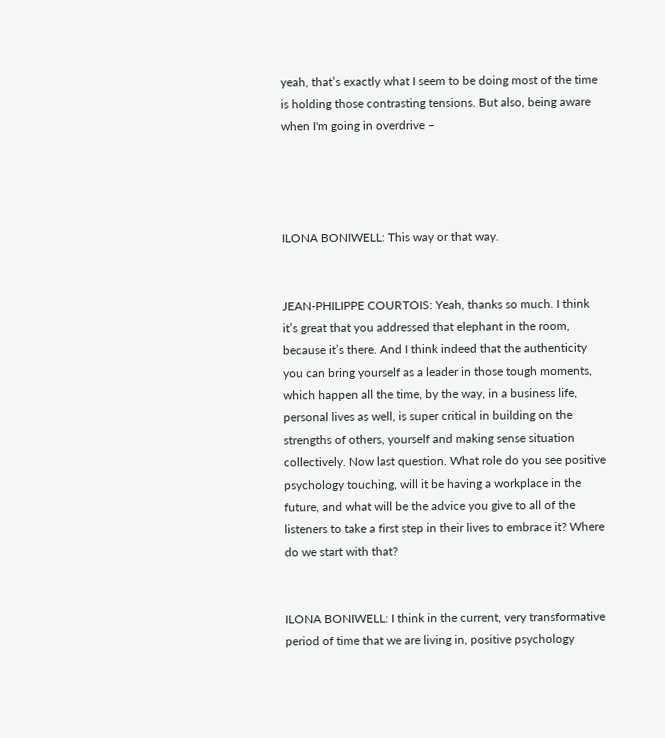yeah, that’s exactly what I seem to be doing most of the time is holding those contrasting tensions. But also, being aware when I'm going in overdrive –




ILONA BONIWELL: This way or that way.


JEAN-PHILIPPE COURTOIS: Yeah, thanks so much. I think it’s great that you addressed that elephant in the room, because it’s there. And I think indeed that the authenticity you can bring yourself as a leader in those tough moments, which happen all the time, by the way, in a business life, personal lives as well, is super critical in building on the strengths of others, yourself and making sense situation collectively. Now last question. What role do you see positive psychology touching, will it be having a workplace in the future, and what will be the advice you give to all of the listeners to take a first step in their lives to embrace it? Where do we start with that?


ILONA BONIWELL: I think in the current, very transformative period of time that we are living in, positive psychology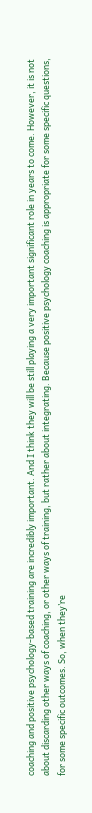coaching and positive psychology-based training are incredibly important. And I think they will be still playing a very important significant role in years to come. However, it is not about discarding other ways of coaching, or other ways of training, but rather about integrating. Because positive psychology coaching is appropriate for some specific questions, for some specific outcomes. So, when they’re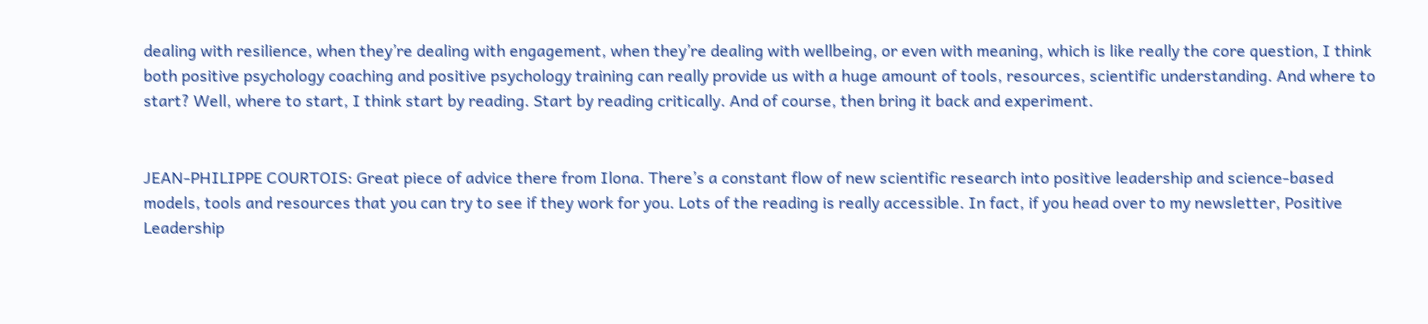dealing with resilience, when they’re dealing with engagement, when they’re dealing with wellbeing, or even with meaning, which is like really the core question, I think both positive psychology coaching and positive psychology training can really provide us with a huge amount of tools, resources, scientific understanding. And where to start? Well, where to start, I think start by reading. Start by reading critically. And of course, then bring it back and experiment.


JEAN-PHILIPPE COURTOIS: Great piece of advice there from Ilona. There’s a constant flow of new scientific research into positive leadership and science-based models, tools and resources that you can try to see if they work for you. Lots of the reading is really accessible. In fact, if you head over to my newsletter, Positive Leadership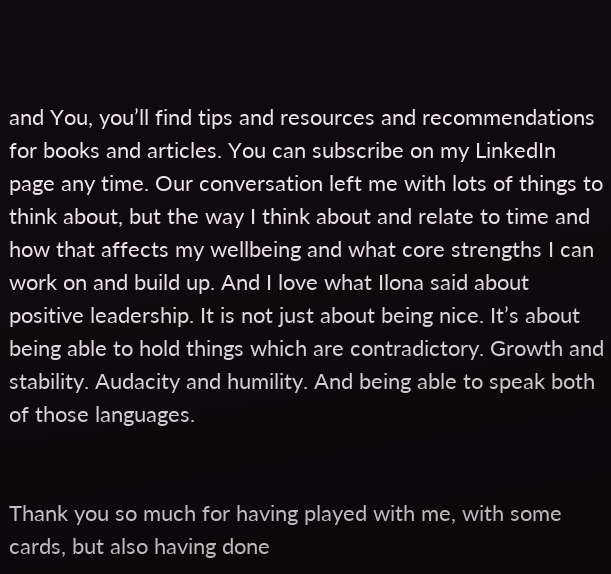and You, you’ll find tips and resources and recommendations for books and articles. You can subscribe on my LinkedIn page any time. Our conversation left me with lots of things to think about, but the way I think about and relate to time and how that affects my wellbeing and what core strengths I can work on and build up. And I love what Ilona said about positive leadership. It is not just about being nice. It’s about being able to hold things which are contradictory. Growth and stability. Audacity and humility. And being able to speak both of those languages.


Thank you so much for having played with me, with some cards, but also having done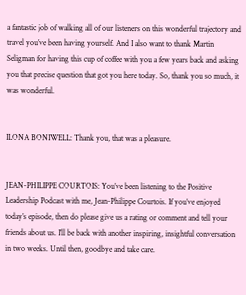a fantastic job of walking all of our listeners on this wonderful trajectory and travel you’ve been having yourself. And I also want to thank Martin Seligman for having this cup of coffee with you a few years back and asking you that precise question that got you here today. So, thank you so much, it was wonderful.


ILONA BONIWELL: Thank you, that was a pleasure.


JEAN-PHILIPPE COURTOIS: You’ve been listening to the Positive Leadership Podcast with me, Jean-Philippe Courtois. If you’ve enjoyed today’s episode, then do please give us a rating or comment and tell your friends about us. I’ll be back with another inspiring, insightful conversation in two weeks. Until then, goodbye and take care.